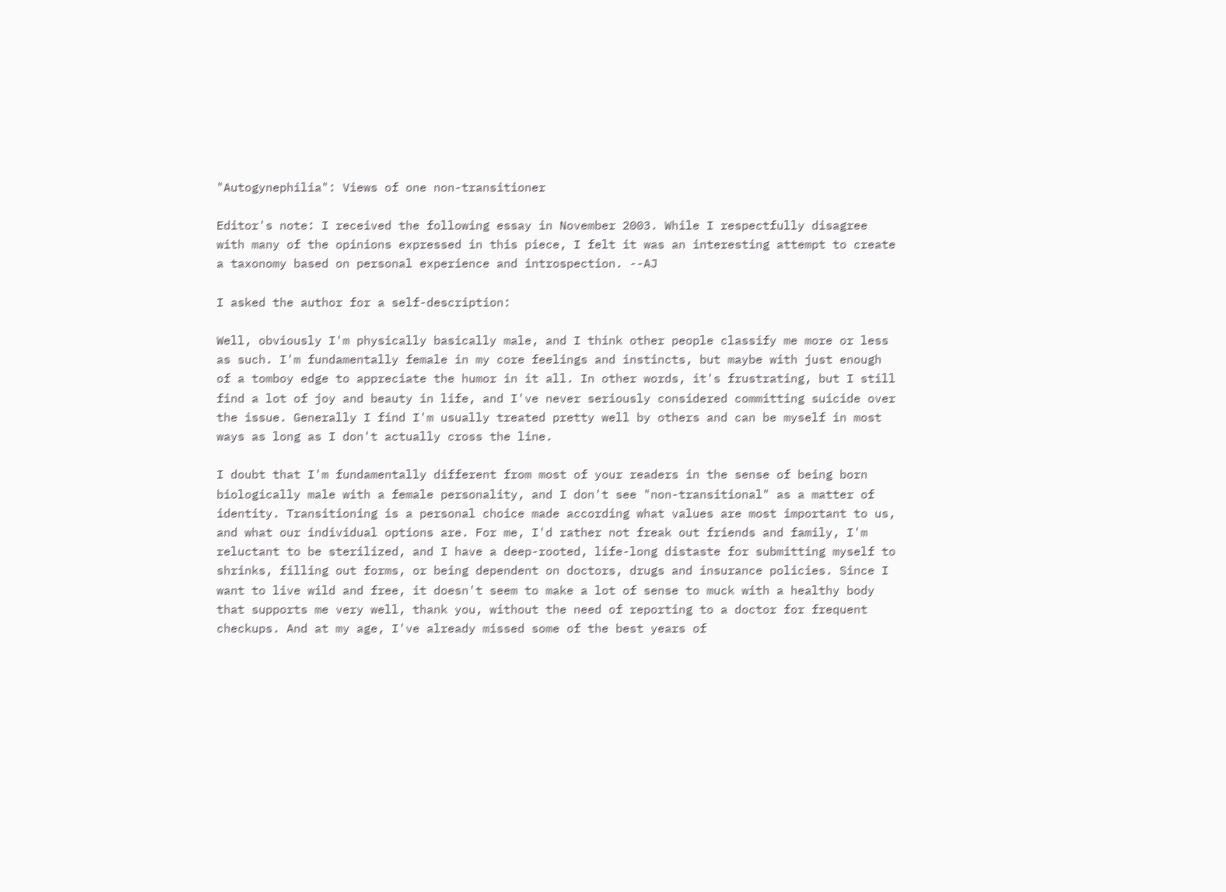"Autogynephilia": Views of one non-transitioner

Editor's note: I received the following essay in November 2003. While I respectfully disagree with many of the opinions expressed in this piece, I felt it was an interesting attempt to create a taxonomy based on personal experience and introspection. --AJ

I asked the author for a self-description:

Well, obviously I'm physically basically male, and I think other people classify me more or less as such. I'm fundamentally female in my core feelings and instincts, but maybe with just enough of a tomboy edge to appreciate the humor in it all. In other words, it's frustrating, but I still find a lot of joy and beauty in life, and I've never seriously considered committing suicide over the issue. Generally I find I'm usually treated pretty well by others and can be myself in most ways as long as I don't actually cross the line.

I doubt that I'm fundamentally different from most of your readers in the sense of being born biologically male with a female personality, and I don't see "non-transitional" as a matter of identity. Transitioning is a personal choice made according what values are most important to us, and what our individual options are. For me, I'd rather not freak out friends and family, I'm reluctant to be sterilized, and I have a deep-rooted, life-long distaste for submitting myself to shrinks, filling out forms, or being dependent on doctors, drugs and insurance policies. Since I want to live wild and free, it doesn't seem to make a lot of sense to muck with a healthy body that supports me very well, thank you, without the need of reporting to a doctor for frequent checkups. And at my age, I've already missed some of the best years of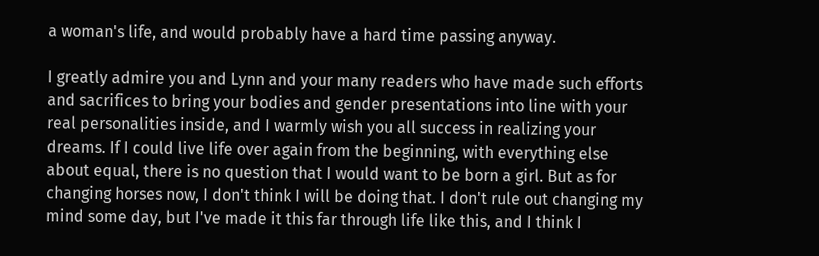a woman's life, and would probably have a hard time passing anyway.

I greatly admire you and Lynn and your many readers who have made such efforts and sacrifices to bring your bodies and gender presentations into line with your real personalities inside, and I warmly wish you all success in realizing your dreams. If I could live life over again from the beginning, with everything else about equal, there is no question that I would want to be born a girl. But as for changing horses now, I don't think I will be doing that. I don't rule out changing my mind some day, but I've made it this far through life like this, and I think I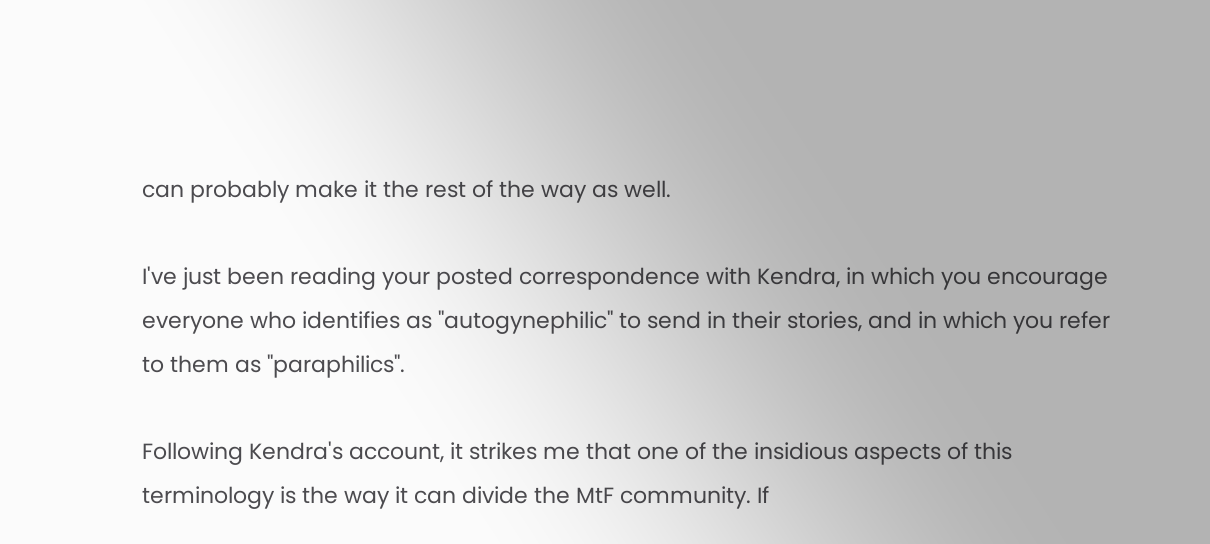can probably make it the rest of the way as well.

I've just been reading your posted correspondence with Kendra, in which you encourage everyone who identifies as "autogynephilic" to send in their stories, and in which you refer to them as "paraphilics".

Following Kendra's account, it strikes me that one of the insidious aspects of this terminology is the way it can divide the MtF community. If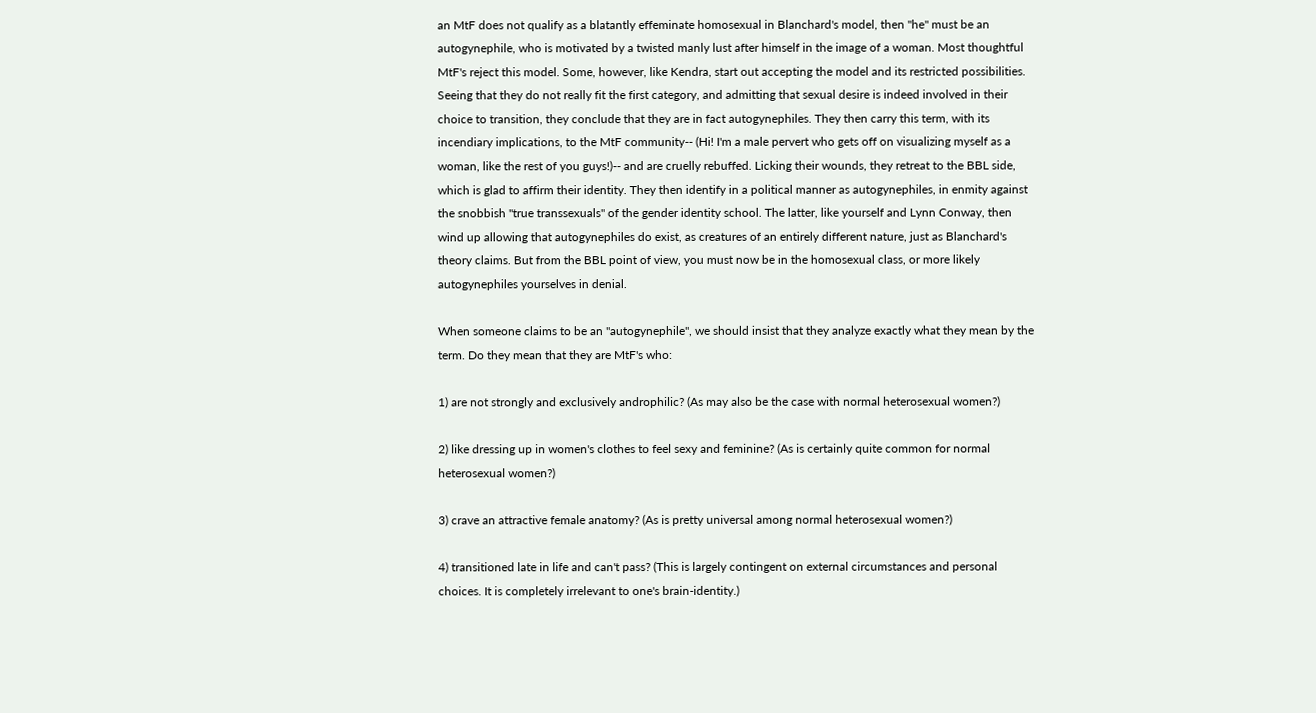an MtF does not qualify as a blatantly effeminate homosexual in Blanchard's model, then "he" must be an autogynephile, who is motivated by a twisted manly lust after himself in the image of a woman. Most thoughtful MtF's reject this model. Some, however, like Kendra, start out accepting the model and its restricted possibilities. Seeing that they do not really fit the first category, and admitting that sexual desire is indeed involved in their choice to transition, they conclude that they are in fact autogynephiles. They then carry this term, with its incendiary implications, to the MtF community-- (Hi! I'm a male pervert who gets off on visualizing myself as a woman, like the rest of you guys!)-- and are cruelly rebuffed. Licking their wounds, they retreat to the BBL side, which is glad to affirm their identity. They then identify in a political manner as autogynephiles, in enmity against the snobbish "true transsexuals" of the gender identity school. The latter, like yourself and Lynn Conway, then wind up allowing that autogynephiles do exist, as creatures of an entirely different nature, just as Blanchard's theory claims. But from the BBL point of view, you must now be in the homosexual class, or more likely autogynephiles yourselves in denial.

When someone claims to be an "autogynephile", we should insist that they analyze exactly what they mean by the term. Do they mean that they are MtF's who:

1) are not strongly and exclusively androphilic? (As may also be the case with normal heterosexual women?)

2) like dressing up in women's clothes to feel sexy and feminine? (As is certainly quite common for normal heterosexual women?)

3) crave an attractive female anatomy? (As is pretty universal among normal heterosexual women?)

4) transitioned late in life and can't pass? (This is largely contingent on external circumstances and personal choices. It is completely irrelevant to one's brain-identity.)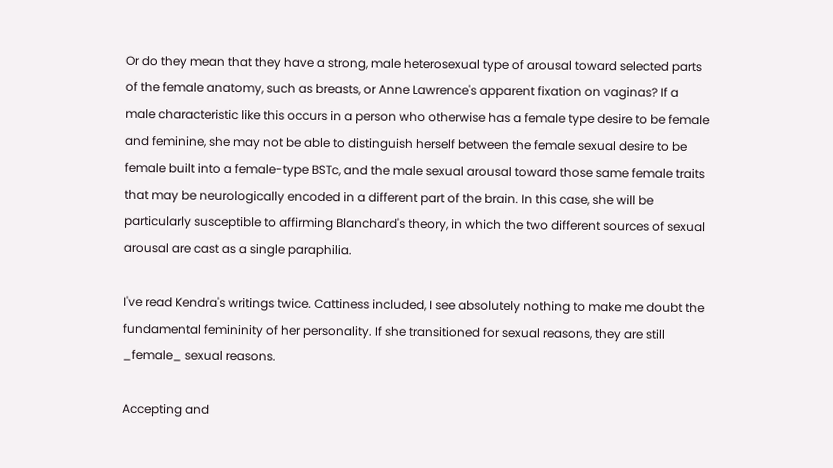Or do they mean that they have a strong, male heterosexual type of arousal toward selected parts of the female anatomy, such as breasts, or Anne Lawrence's apparent fixation on vaginas? If a male characteristic like this occurs in a person who otherwise has a female type desire to be female and feminine, she may not be able to distinguish herself between the female sexual desire to be female built into a female-type BSTc, and the male sexual arousal toward those same female traits that may be neurologically encoded in a different part of the brain. In this case, she will be particularly susceptible to affirming Blanchard's theory, in which the two different sources of sexual arousal are cast as a single paraphilia.

I've read Kendra's writings twice. Cattiness included, I see absolutely nothing to make me doubt the fundamental femininity of her personality. If she transitioned for sexual reasons, they are still _female_ sexual reasons.

Accepting and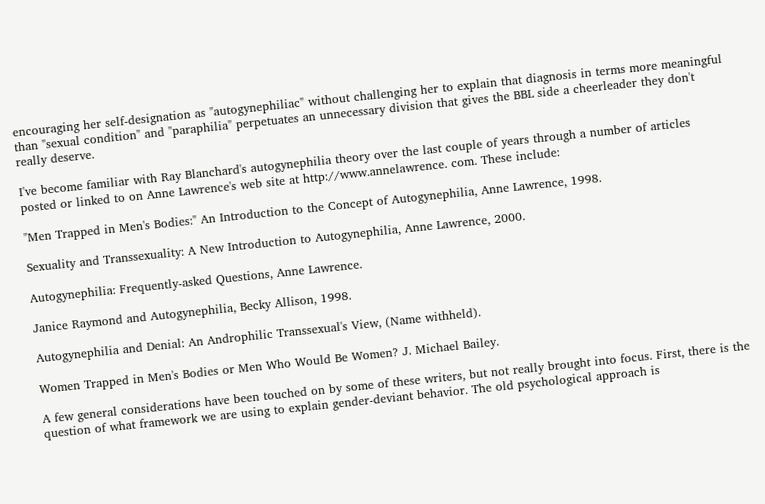encouraging her self-designation as "autogynephiliac" without challenging her to explain that diagnosis in terms more meaningful than "sexual condition" and "paraphilia" perpetuates an unnecessary division that gives the BBL side a cheerleader they don't really deserve.

I've become familiar with Ray Blanchard's autogynephilia theory over the last couple of years through a number of articles posted or linked to on Anne Lawrence's web site at http://www.annelawrence. com. These include:

"Men Trapped in Men's Bodies:" An Introduction to the Concept of Autogynephilia, Anne Lawrence, 1998.

Sexuality and Transsexuality: A New Introduction to Autogynephilia, Anne Lawrence, 2000.

Autogynephilia: Frequently-asked Questions, Anne Lawrence.

Janice Raymond and Autogynephilia, Becky Allison, 1998.

Autogynephilia and Denial: An Androphilic Transsexual's View, (Name withheld).

Women Trapped in Men's Bodies or Men Who Would Be Women? J. Michael Bailey.

A few general considerations have been touched on by some of these writers, but not really brought into focus. First, there is the question of what framework we are using to explain gender-deviant behavior. The old psychological approach is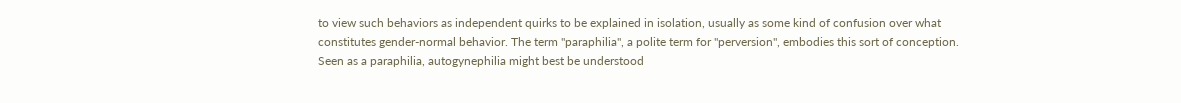to view such behaviors as independent quirks to be explained in isolation, usually as some kind of confusion over what constitutes gender-normal behavior. The term "paraphilia", a polite term for "perversion", embodies this sort of conception. Seen as a paraphilia, autogynephilia might best be understood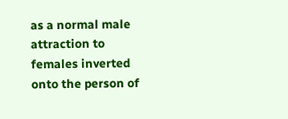as a normal male attraction to females inverted onto the person of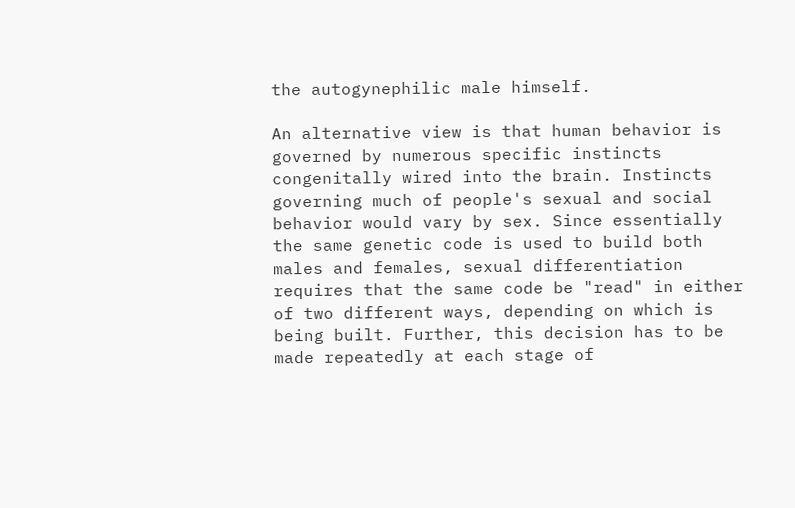the autogynephilic male himself.

An alternative view is that human behavior is governed by numerous specific instincts congenitally wired into the brain. Instincts governing much of people's sexual and social behavior would vary by sex. Since essentially the same genetic code is used to build both males and females, sexual differentiation requires that the same code be "read" in either of two different ways, depending on which is being built. Further, this decision has to be made repeatedly at each stage of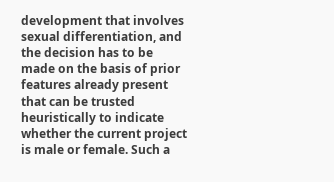development that involves sexual differentiation, and the decision has to be made on the basis of prior features already present that can be trusted heuristically to indicate whether the current project is male or female. Such a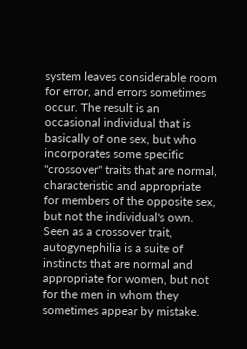system leaves considerable room for error, and errors sometimes occur. The result is an occasional individual that is basically of one sex, but who incorporates some specific "crossover" traits that are normal, characteristic and appropriate for members of the opposite sex, but not the individual's own. Seen as a crossover trait, autogynephilia is a suite of instincts that are normal and appropriate for women, but not for the men in whom they sometimes appear by mistake.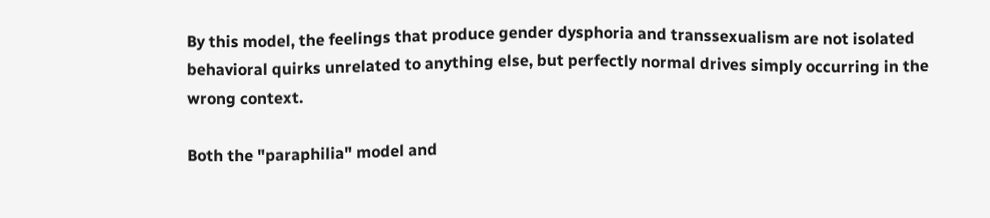By this model, the feelings that produce gender dysphoria and transsexualism are not isolated behavioral quirks unrelated to anything else, but perfectly normal drives simply occurring in the wrong context.

Both the "paraphilia" model and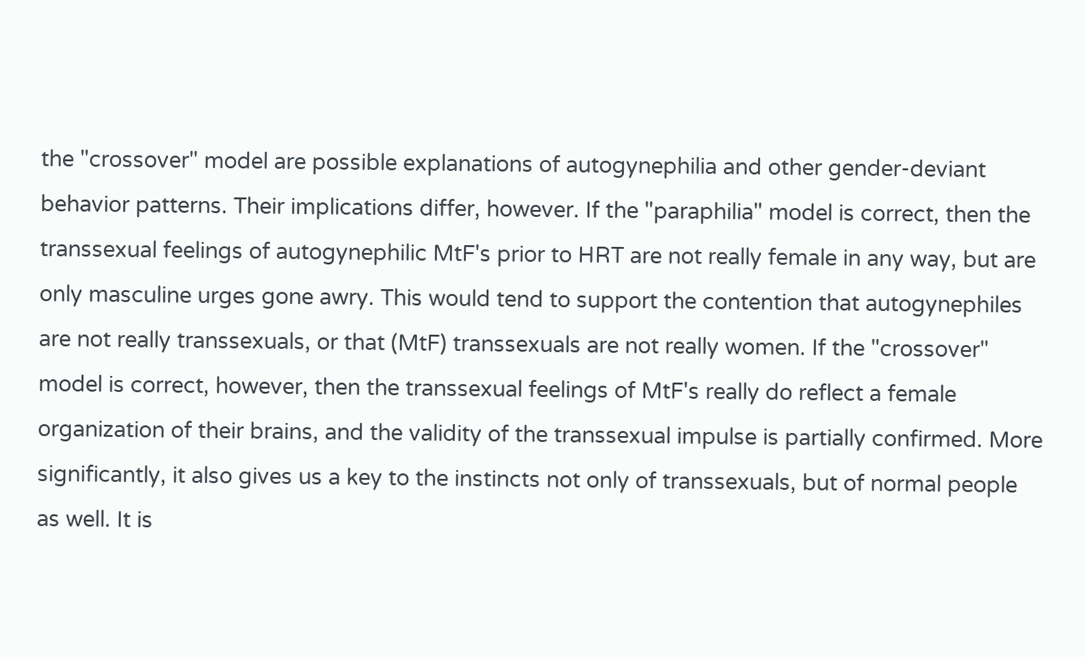the "crossover" model are possible explanations of autogynephilia and other gender-deviant behavior patterns. Their implications differ, however. If the "paraphilia" model is correct, then the transsexual feelings of autogynephilic MtF's prior to HRT are not really female in any way, but are only masculine urges gone awry. This would tend to support the contention that autogynephiles are not really transsexuals, or that (MtF) transsexuals are not really women. If the "crossover" model is correct, however, then the transsexual feelings of MtF's really do reflect a female organization of their brains, and the validity of the transsexual impulse is partially confirmed. More significantly, it also gives us a key to the instincts not only of transsexuals, but of normal people as well. It is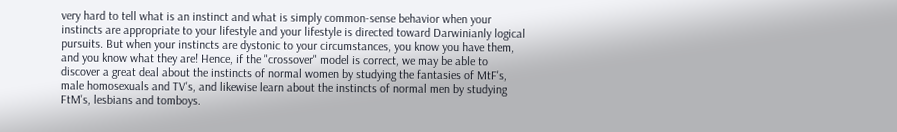very hard to tell what is an instinct and what is simply common-sense behavior when your instincts are appropriate to your lifestyle and your lifestyle is directed toward Darwinianly logical pursuits. But when your instincts are dystonic to your circumstances, you know you have them, and you know what they are! Hence, if the "crossover" model is correct, we may be able to discover a great deal about the instincts of normal women by studying the fantasies of MtF's, male homosexuals and TV's, and likewise learn about the instincts of normal men by studying FtM's, lesbians and tomboys.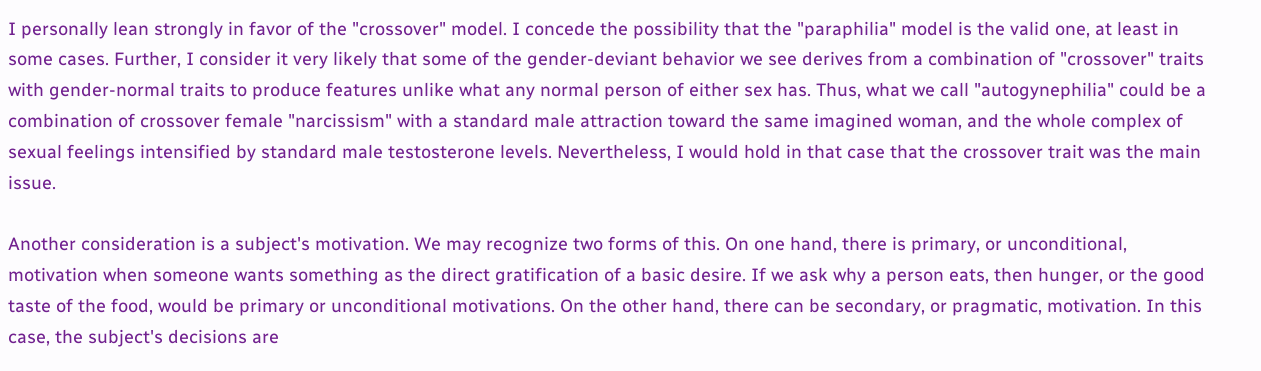I personally lean strongly in favor of the "crossover" model. I concede the possibility that the "paraphilia" model is the valid one, at least in some cases. Further, I consider it very likely that some of the gender-deviant behavior we see derives from a combination of "crossover" traits with gender-normal traits to produce features unlike what any normal person of either sex has. Thus, what we call "autogynephilia" could be a combination of crossover female "narcissism" with a standard male attraction toward the same imagined woman, and the whole complex of sexual feelings intensified by standard male testosterone levels. Nevertheless, I would hold in that case that the crossover trait was the main issue.

Another consideration is a subject's motivation. We may recognize two forms of this. On one hand, there is primary, or unconditional, motivation when someone wants something as the direct gratification of a basic desire. If we ask why a person eats, then hunger, or the good taste of the food, would be primary or unconditional motivations. On the other hand, there can be secondary, or pragmatic, motivation. In this case, the subject's decisions are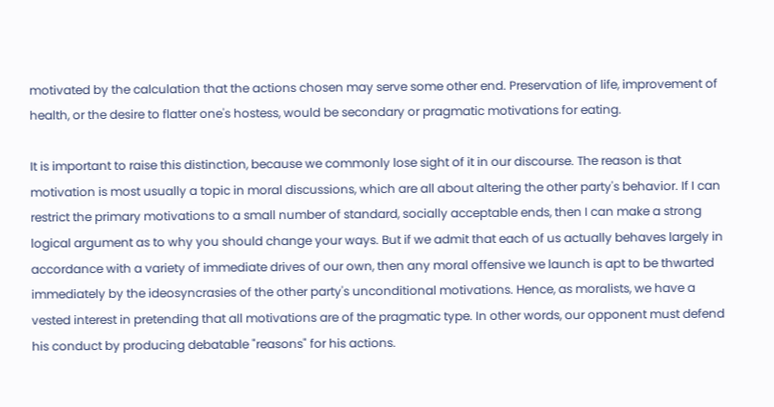motivated by the calculation that the actions chosen may serve some other end. Preservation of life, improvement of health, or the desire to flatter one's hostess, would be secondary or pragmatic motivations for eating.

It is important to raise this distinction, because we commonly lose sight of it in our discourse. The reason is that motivation is most usually a topic in moral discussions, which are all about altering the other party's behavior. If I can restrict the primary motivations to a small number of standard, socially acceptable ends, then I can make a strong logical argument as to why you should change your ways. But if we admit that each of us actually behaves largely in accordance with a variety of immediate drives of our own, then any moral offensive we launch is apt to be thwarted immediately by the ideosyncrasies of the other party's unconditional motivations. Hence, as moralists, we have a vested interest in pretending that all motivations are of the pragmatic type. In other words, our opponent must defend his conduct by producing debatable "reasons" for his actions.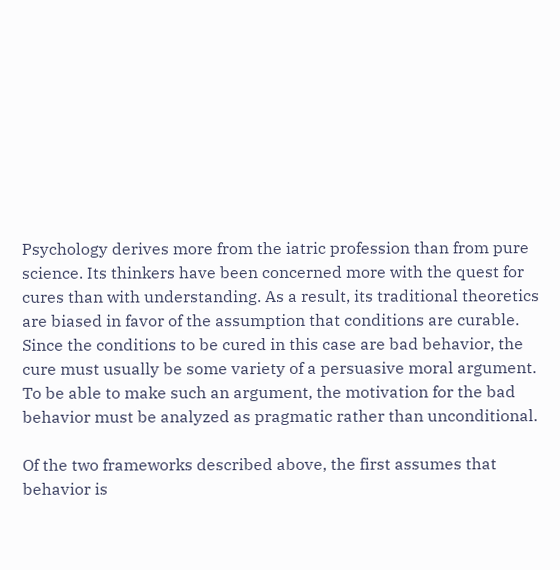Psychology derives more from the iatric profession than from pure science. Its thinkers have been concerned more with the quest for cures than with understanding. As a result, its traditional theoretics are biased in favor of the assumption that conditions are curable. Since the conditions to be cured in this case are bad behavior, the cure must usually be some variety of a persuasive moral argument. To be able to make such an argument, the motivation for the bad behavior must be analyzed as pragmatic rather than unconditional.

Of the two frameworks described above, the first assumes that behavior is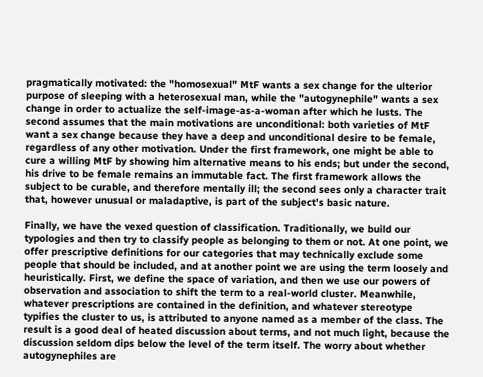pragmatically motivated: the "homosexual" MtF wants a sex change for the ulterior purpose of sleeping with a heterosexual man, while the "autogynephile" wants a sex change in order to actualize the self-image-as-a-woman after which he lusts. The second assumes that the main motivations are unconditional: both varieties of MtF want a sex change because they have a deep and unconditional desire to be female, regardless of any other motivation. Under the first framework, one might be able to cure a willing MtF by showing him alternative means to his ends; but under the second, his drive to be female remains an immutable fact. The first framework allows the subject to be curable, and therefore mentally ill; the second sees only a character trait that, however unusual or maladaptive, is part of the subject's basic nature.

Finally, we have the vexed question of classification. Traditionally, we build our typologies and then try to classify people as belonging to them or not. At one point, we offer prescriptive definitions for our categories that may technically exclude some people that should be included, and at another point we are using the term loosely and heuristically. First, we define the space of variation, and then we use our powers of observation and association to shift the term to a real-world cluster. Meanwhile, whatever prescriptions are contained in the definition, and whatever stereotype typifies the cluster to us, is attributed to anyone named as a member of the class. The result is a good deal of heated discussion about terms, and not much light, because the discussion seldom dips below the level of the term itself. The worry about whether autogynephiles are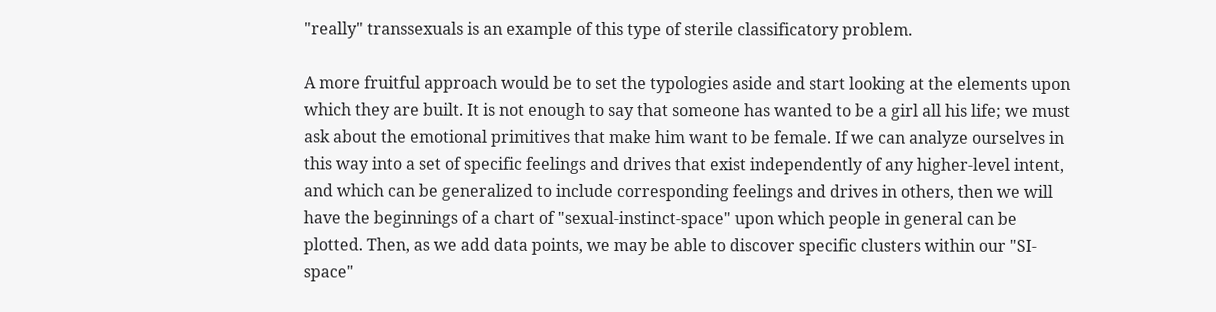"really" transsexuals is an example of this type of sterile classificatory problem.

A more fruitful approach would be to set the typologies aside and start looking at the elements upon which they are built. It is not enough to say that someone has wanted to be a girl all his life; we must ask about the emotional primitives that make him want to be female. If we can analyze ourselves in this way into a set of specific feelings and drives that exist independently of any higher-level intent, and which can be generalized to include corresponding feelings and drives in others, then we will have the beginnings of a chart of "sexual-instinct-space" upon which people in general can be plotted. Then, as we add data points, we may be able to discover specific clusters within our "SI-space"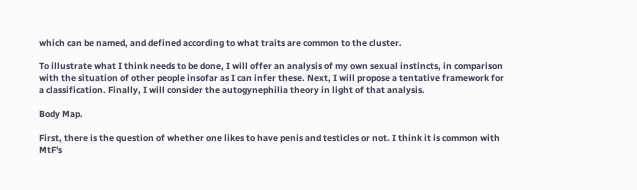which can be named, and defined according to what traits are common to the cluster.

To illustrate what I think needs to be done, I will offer an analysis of my own sexual instincts, in comparison with the situation of other people insofar as I can infer these. Next, I will propose a tentative framework for a classification. Finally, I will consider the autogynephilia theory in light of that analysis.

Body Map.

First, there is the question of whether one likes to have penis and testicles or not. I think it is common with MtF's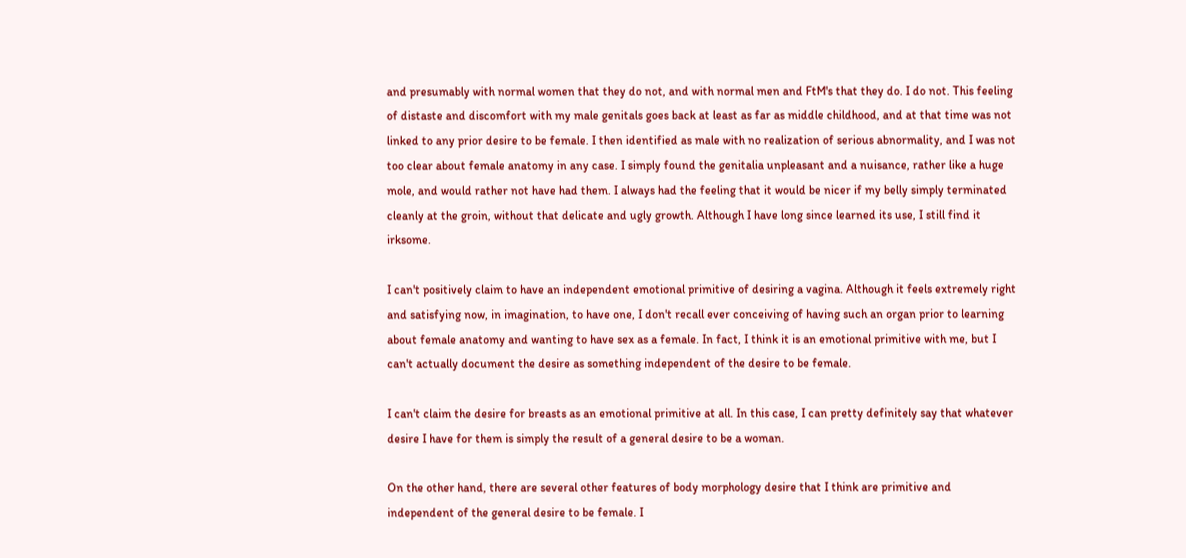and presumably with normal women that they do not, and with normal men and FtM's that they do. I do not. This feeling of distaste and discomfort with my male genitals goes back at least as far as middle childhood, and at that time was not linked to any prior desire to be female. I then identified as male with no realization of serious abnormality, and I was not too clear about female anatomy in any case. I simply found the genitalia unpleasant and a nuisance, rather like a huge mole, and would rather not have had them. I always had the feeling that it would be nicer if my belly simply terminated cleanly at the groin, without that delicate and ugly growth. Although I have long since learned its use, I still find it irksome.

I can't positively claim to have an independent emotional primitive of desiring a vagina. Although it feels extremely right and satisfying now, in imagination, to have one, I don't recall ever conceiving of having such an organ prior to learning about female anatomy and wanting to have sex as a female. In fact, I think it is an emotional primitive with me, but I can't actually document the desire as something independent of the desire to be female.

I can't claim the desire for breasts as an emotional primitive at all. In this case, I can pretty definitely say that whatever desire I have for them is simply the result of a general desire to be a woman.

On the other hand, there are several other features of body morphology desire that I think are primitive and independent of the general desire to be female. I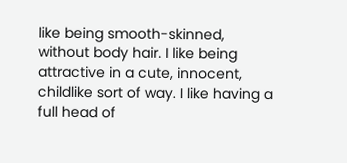like being smooth-skinned, without body hair. I like being attractive in a cute, innocent, childlike sort of way. I like having a full head of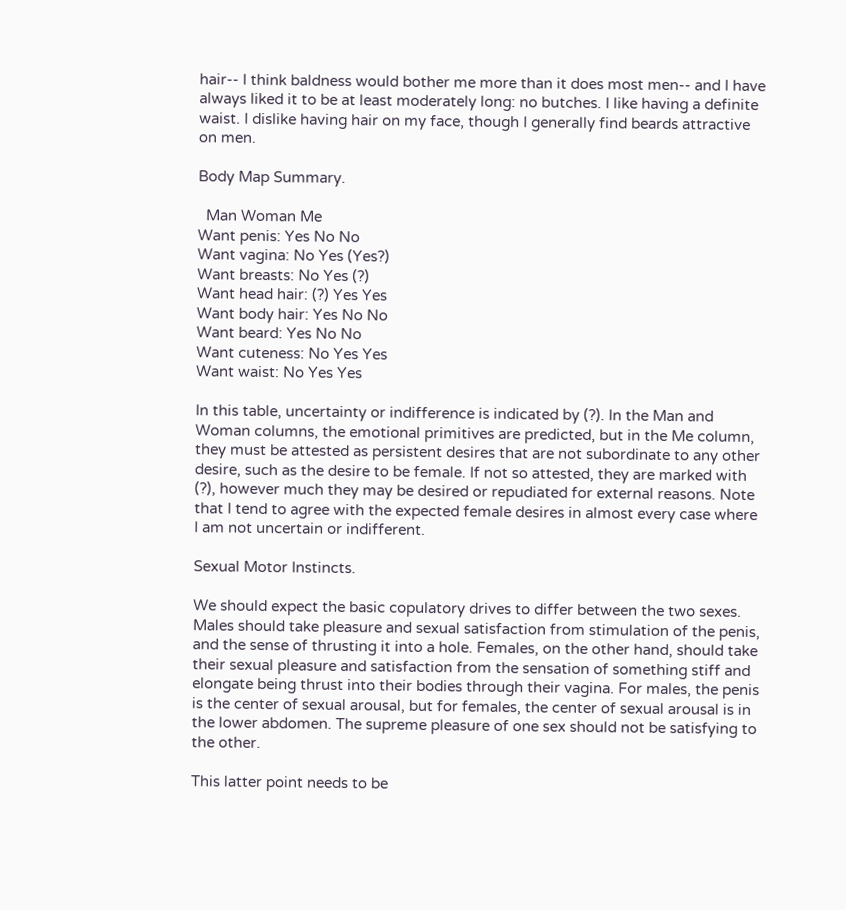hair-- I think baldness would bother me more than it does most men-- and I have always liked it to be at least moderately long: no butches. I like having a definite waist. I dislike having hair on my face, though I generally find beards attractive on men.

Body Map Summary.

  Man Woman Me
Want penis: Yes No No
Want vagina: No Yes (Yes?)
Want breasts: No Yes (?)
Want head hair: (?) Yes Yes
Want body hair: Yes No No
Want beard: Yes No No
Want cuteness: No Yes Yes
Want waist: No Yes Yes

In this table, uncertainty or indifference is indicated by (?). In the Man and Woman columns, the emotional primitives are predicted, but in the Me column, they must be attested as persistent desires that are not subordinate to any other desire, such as the desire to be female. If not so attested, they are marked with (?), however much they may be desired or repudiated for external reasons. Note that I tend to agree with the expected female desires in almost every case where I am not uncertain or indifferent.

Sexual Motor Instincts.

We should expect the basic copulatory drives to differ between the two sexes. Males should take pleasure and sexual satisfaction from stimulation of the penis, and the sense of thrusting it into a hole. Females, on the other hand, should take their sexual pleasure and satisfaction from the sensation of something stiff and elongate being thrust into their bodies through their vagina. For males, the penis is the center of sexual arousal, but for females, the center of sexual arousal is in the lower abdomen. The supreme pleasure of one sex should not be satisfying to the other.

This latter point needs to be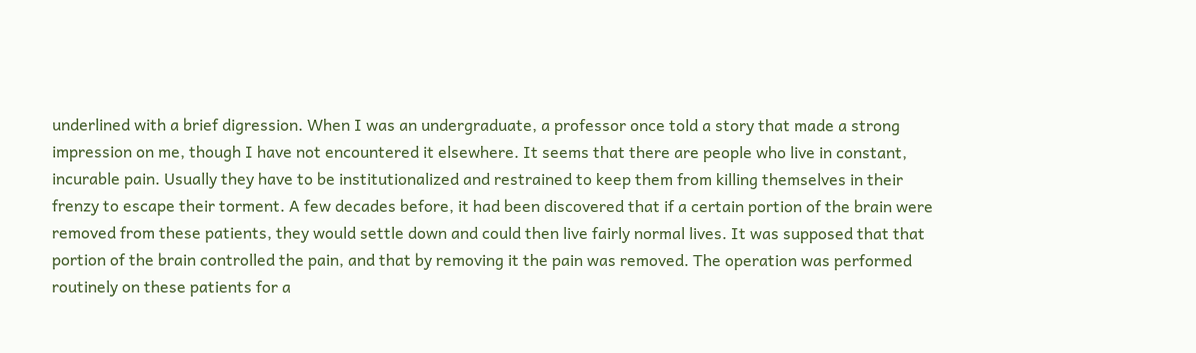underlined with a brief digression. When I was an undergraduate, a professor once told a story that made a strong impression on me, though I have not encountered it elsewhere. It seems that there are people who live in constant, incurable pain. Usually they have to be institutionalized and restrained to keep them from killing themselves in their frenzy to escape their torment. A few decades before, it had been discovered that if a certain portion of the brain were removed from these patients, they would settle down and could then live fairly normal lives. It was supposed that that portion of the brain controlled the pain, and that by removing it the pain was removed. The operation was performed routinely on these patients for a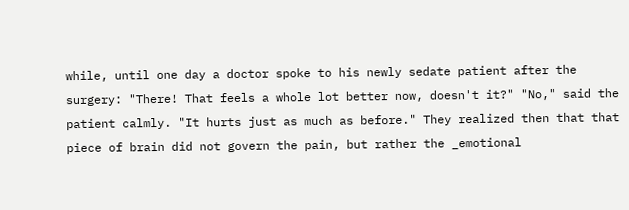while, until one day a doctor spoke to his newly sedate patient after the surgery: "There! That feels a whole lot better now, doesn't it?" "No," said the patient calmly. "It hurts just as much as before." They realized then that that piece of brain did not govern the pain, but rather the _emotional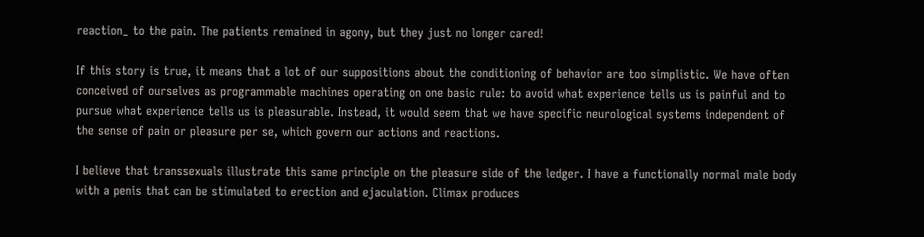reaction_ to the pain. The patients remained in agony, but they just no longer cared!

If this story is true, it means that a lot of our suppositions about the conditioning of behavior are too simplistic. We have often conceived of ourselves as programmable machines operating on one basic rule: to avoid what experience tells us is painful and to pursue what experience tells us is pleasurable. Instead, it would seem that we have specific neurological systems independent of the sense of pain or pleasure per se, which govern our actions and reactions.

I believe that transsexuals illustrate this same principle on the pleasure side of the ledger. I have a functionally normal male body with a penis that can be stimulated to erection and ejaculation. Climax produces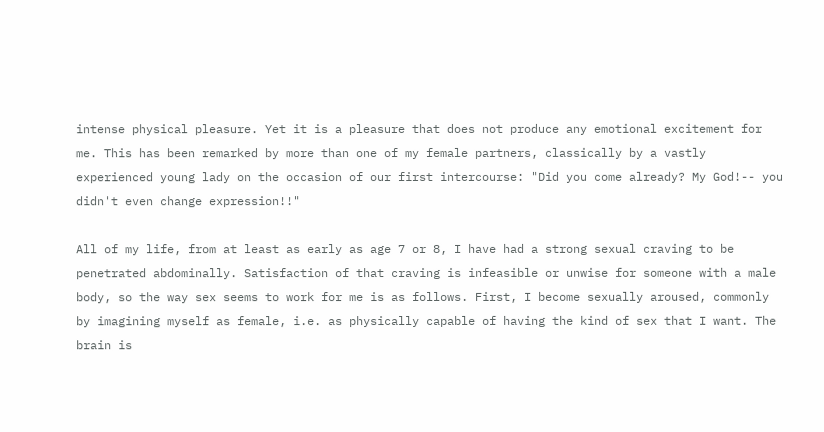intense physical pleasure. Yet it is a pleasure that does not produce any emotional excitement for me. This has been remarked by more than one of my female partners, classically by a vastly experienced young lady on the occasion of our first intercourse: "Did you come already? My God!-- you didn't even change expression!!"

All of my life, from at least as early as age 7 or 8, I have had a strong sexual craving to be penetrated abdominally. Satisfaction of that craving is infeasible or unwise for someone with a male body, so the way sex seems to work for me is as follows. First, I become sexually aroused, commonly by imagining myself as female, i.e. as physically capable of having the kind of sex that I want. The brain is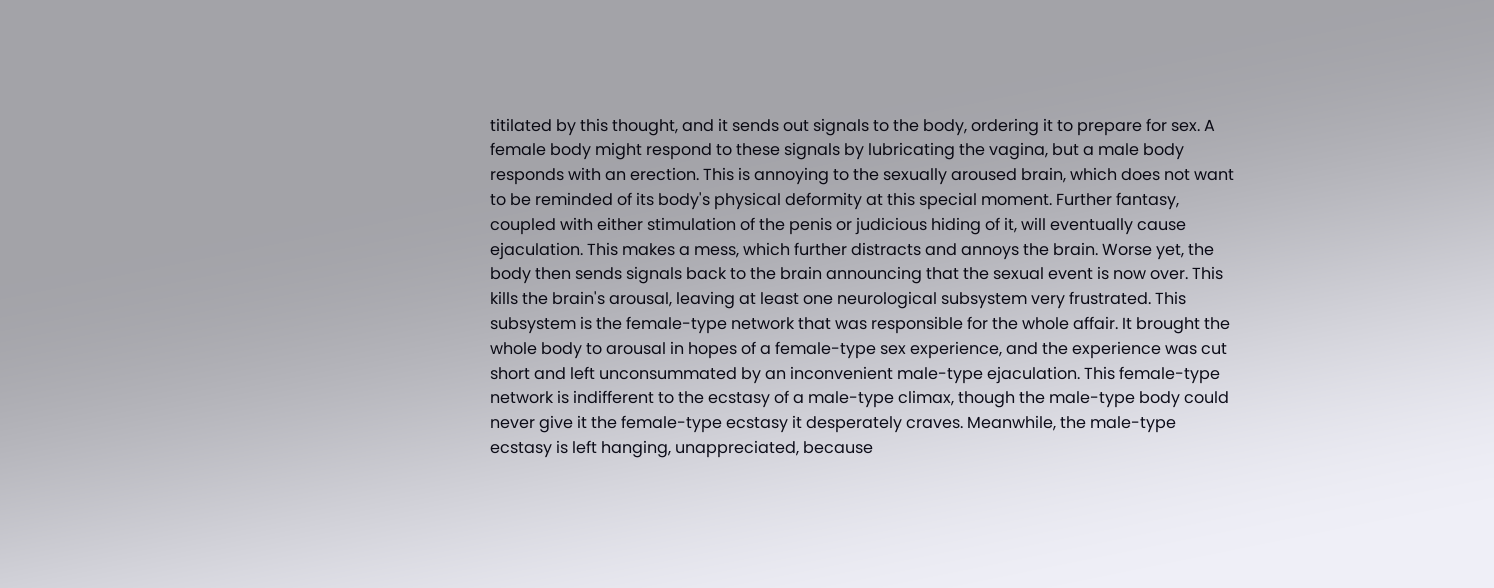titilated by this thought, and it sends out signals to the body, ordering it to prepare for sex. A female body might respond to these signals by lubricating the vagina, but a male body responds with an erection. This is annoying to the sexually aroused brain, which does not want to be reminded of its body's physical deformity at this special moment. Further fantasy, coupled with either stimulation of the penis or judicious hiding of it, will eventually cause ejaculation. This makes a mess, which further distracts and annoys the brain. Worse yet, the body then sends signals back to the brain announcing that the sexual event is now over. This kills the brain's arousal, leaving at least one neurological subsystem very frustrated. This subsystem is the female-type network that was responsible for the whole affair. It brought the whole body to arousal in hopes of a female-type sex experience, and the experience was cut short and left unconsummated by an inconvenient male-type ejaculation. This female-type network is indifferent to the ecstasy of a male-type climax, though the male-type body could never give it the female-type ecstasy it desperately craves. Meanwhile, the male-type ecstasy is left hanging, unappreciated, because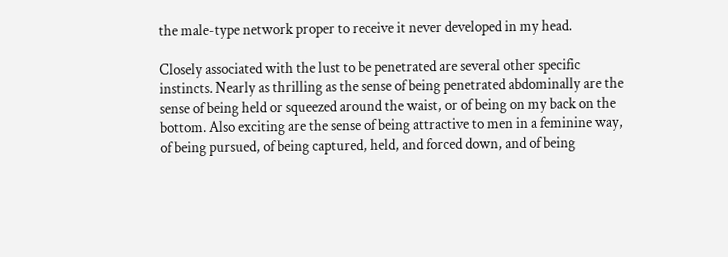the male-type network proper to receive it never developed in my head.

Closely associated with the lust to be penetrated are several other specific instincts. Nearly as thrilling as the sense of being penetrated abdominally are the sense of being held or squeezed around the waist, or of being on my back on the bottom. Also exciting are the sense of being attractive to men in a feminine way, of being pursued, of being captured, held, and forced down, and of being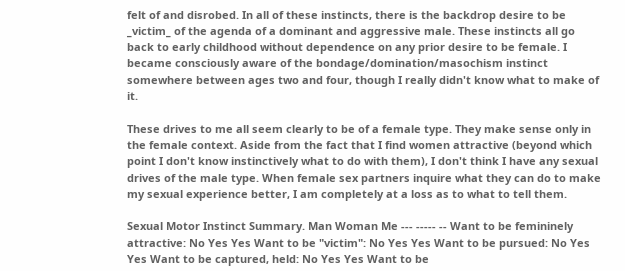felt of and disrobed. In all of these instincts, there is the backdrop desire to be _victim_ of the agenda of a dominant and aggressive male. These instincts all go back to early childhood without dependence on any prior desire to be female. I became consciously aware of the bondage/domination/masochism instinct somewhere between ages two and four, though I really didn't know what to make of it.

These drives to me all seem clearly to be of a female type. They make sense only in the female context. Aside from the fact that I find women attractive (beyond which point I don't know instinctively what to do with them), I don't think I have any sexual drives of the male type. When female sex partners inquire what they can do to make my sexual experience better, I am completely at a loss as to what to tell them.

Sexual Motor Instinct Summary. Man Woman Me --- ----- -- Want to be femininely attractive: No Yes Yes Want to be "victim": No Yes Yes Want to be pursued: No Yes Yes Want to be captured, held: No Yes Yes Want to be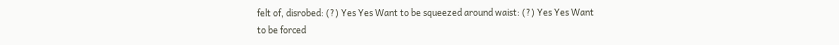felt of, disrobed: (?) Yes Yes Want to be squeezed around waist: (?) Yes Yes Want to be forced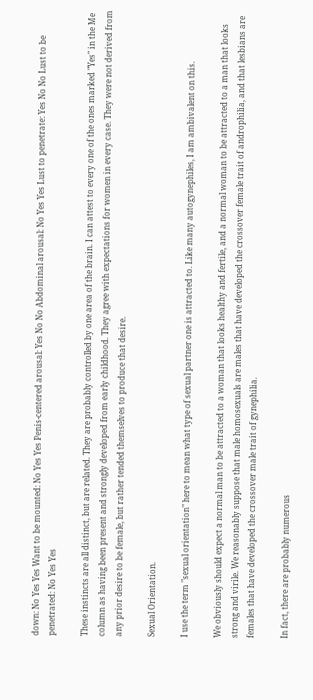down: No Yes Yes Want to be mounted: No Yes Yes Penis-centered arousal: Yes No No Abdominal arousal: No Yes Yes Lust to penetrate: Yes No No Lust to be penetrated: No Yes Yes

These instincts are all distinct, but are related. They are probably controlled by one area of the brain. I can attest to every one of the ones marked "Yes" in the Me column as having been present and strongly developed from early childhood. They agree with expectations for women in every case. They were not derived from any prior desire to be female, but rather tended themselves to produce that desire.

Sexual Orientation.

I use the term "sexual orientation" here to mean what type of sexual partner one is attracted to. Like many autogynephiles, I am ambivalent on this.

We obviously should expect a normal man to be attracted to a woman that looks healthy and fertile, and a normal woman to be attracted to a man that looks strong and virile. We reasonably suppose that male homosexuals are males that have developed the crossover female trait of androphilia, and that lesbians are females that have developed the crossover male trait of gynephilia.

In fact, there are probably numerous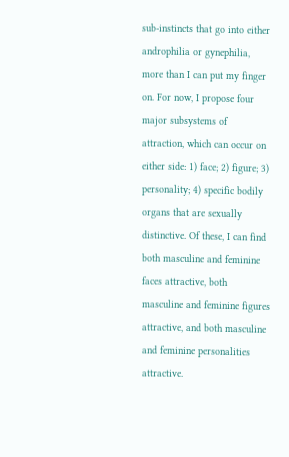sub-instincts that go into either androphilia or gynephilia, more than I can put my finger on. For now, I propose four major subsystems of attraction, which can occur on either side: 1) face; 2) figure; 3) personality; 4) specific bodily organs that are sexually distinctive. Of these, I can find both masculine and feminine faces attractive, both masculine and feminine figures attractive, and both masculine and feminine personalities attractive.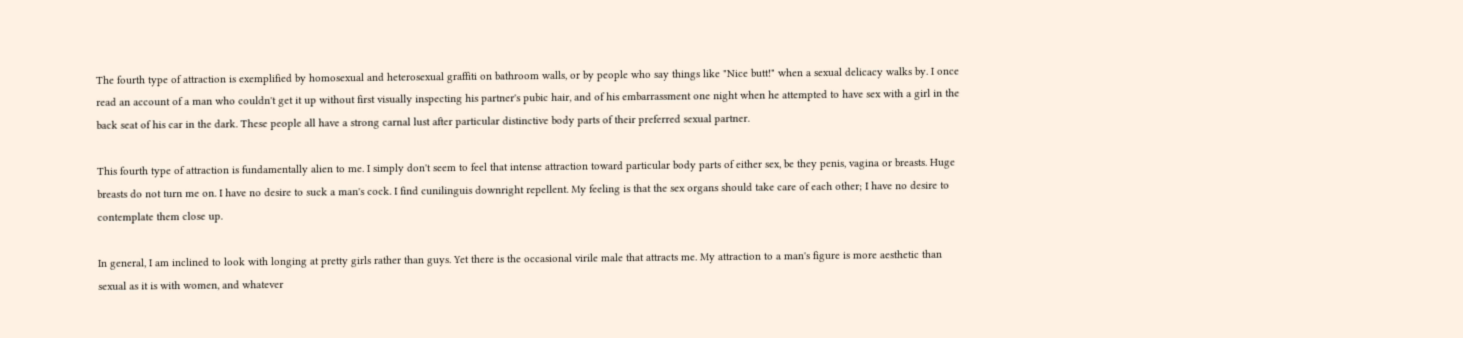The fourth type of attraction is exemplified by homosexual and heterosexual graffiti on bathroom walls, or by people who say things like "Nice butt!" when a sexual delicacy walks by. I once read an account of a man who couldn't get it up without first visually inspecting his partner's pubic hair, and of his embarrassment one night when he attempted to have sex with a girl in the back seat of his car in the dark. These people all have a strong carnal lust after particular distinctive body parts of their preferred sexual partner.

This fourth type of attraction is fundamentally alien to me. I simply don't seem to feel that intense attraction toward particular body parts of either sex, be they penis, vagina or breasts. Huge breasts do not turn me on. I have no desire to suck a man's cock. I find cunilinguis downright repellent. My feeling is that the sex organs should take care of each other; I have no desire to contemplate them close up.

In general, I am inclined to look with longing at pretty girls rather than guys. Yet there is the occasional virile male that attracts me. My attraction to a man's figure is more aesthetic than sexual as it is with women, and whatever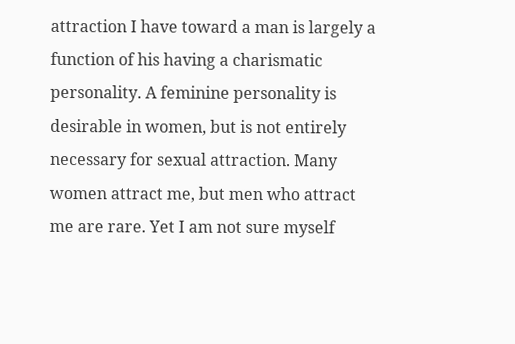attraction I have toward a man is largely a function of his having a charismatic personality. A feminine personality is desirable in women, but is not entirely necessary for sexual attraction. Many women attract me, but men who attract me are rare. Yet I am not sure myself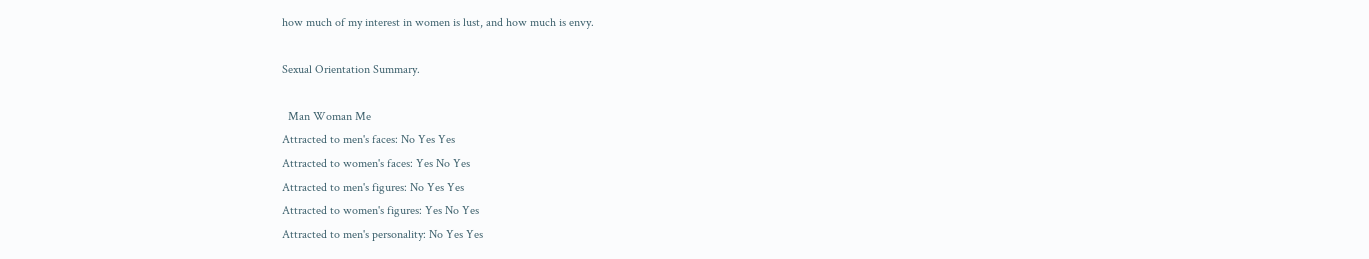how much of my interest in women is lust, and how much is envy.

Sexual Orientation Summary.

  Man Woman Me
Attracted to men's faces: No Yes Yes
Attracted to women's faces: Yes No Yes
Attracted to men's figures: No Yes Yes
Attracted to women's figures: Yes No Yes
Attracted to men's personality: No Yes Yes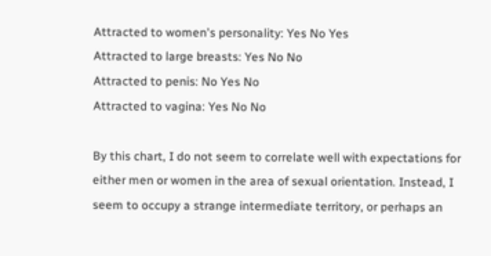Attracted to women's personality: Yes No Yes
Attracted to large breasts: Yes No No
Attracted to penis: No Yes No
Attracted to vagina: Yes No No

By this chart, I do not seem to correlate well with expectations for either men or women in the area of sexual orientation. Instead, I seem to occupy a strange intermediate territory, or perhaps an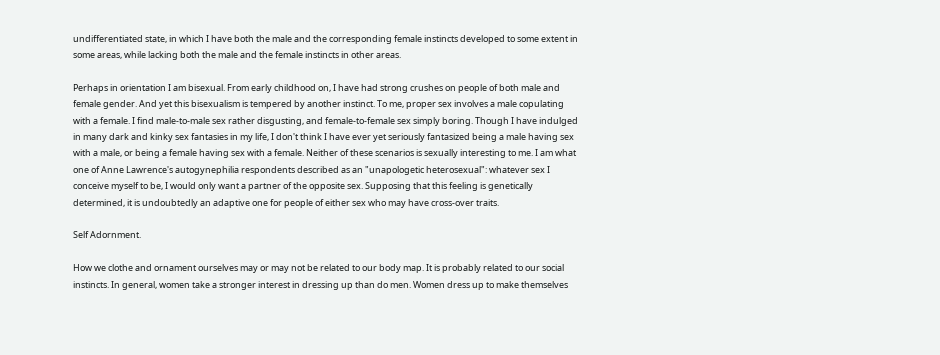undifferentiated state, in which I have both the male and the corresponding female instincts developed to some extent in some areas, while lacking both the male and the female instincts in other areas.

Perhaps in orientation I am bisexual. From early childhood on, I have had strong crushes on people of both male and female gender. And yet this bisexualism is tempered by another instinct. To me, proper sex involves a male copulating with a female. I find male-to-male sex rather disgusting, and female-to-female sex simply boring. Though I have indulged in many dark and kinky sex fantasies in my life, I don't think I have ever yet seriously fantasized being a male having sex with a male, or being a female having sex with a female. Neither of these scenarios is sexually interesting to me. I am what one of Anne Lawrence's autogynephilia respondents described as an "unapologetic heterosexual": whatever sex I conceive myself to be, I would only want a partner of the opposite sex. Supposing that this feeling is genetically determined, it is undoubtedly an adaptive one for people of either sex who may have cross-over traits.

Self Adornment.

How we clothe and ornament ourselves may or may not be related to our body map. It is probably related to our social instincts. In general, women take a stronger interest in dressing up than do men. Women dress up to make themselves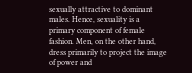sexually attractive to dominant males. Hence, sexuality is a primary component of female fashion. Men, on the other hand, dress primarily to project the image of power and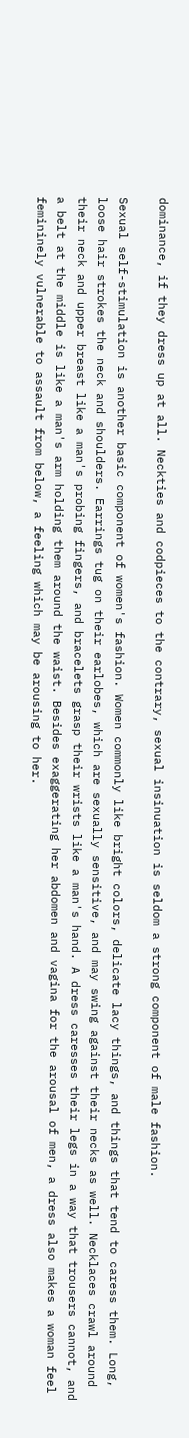dominance, if they dress up at all. Neckties and codpieces to the contrary, sexual insinuation is seldom a strong component of male fashion.

Sexual self-stimulation is another basic component of women's fashion. Women commonly like bright colors, delicate lacy things, and things that tend to caress them. Long, loose hair strokes the neck and shoulders. Earrings tug on their earlobes, which are sexually sensitive, and may swing against their necks as well. Necklaces crawl around their neck and upper breast like a man's probing fingers, and bracelets grasp their wrists like a man's hand. A dress caresses their legs in a way that trousers cannot, and a belt at the middle is like a man's arm holding them around the waist. Besides exaggerating her abdomen and vagina for the arousal of men, a dress also makes a woman feel femininely vulnerable to assault from below, a feeling which may be arousing to her.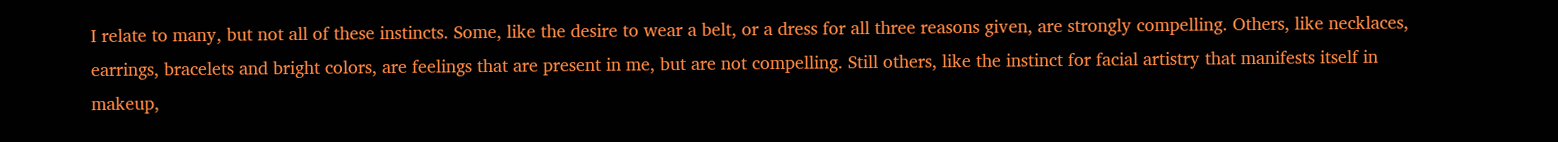I relate to many, but not all of these instincts. Some, like the desire to wear a belt, or a dress for all three reasons given, are strongly compelling. Others, like necklaces, earrings, bracelets and bright colors, are feelings that are present in me, but are not compelling. Still others, like the instinct for facial artistry that manifests itself in makeup,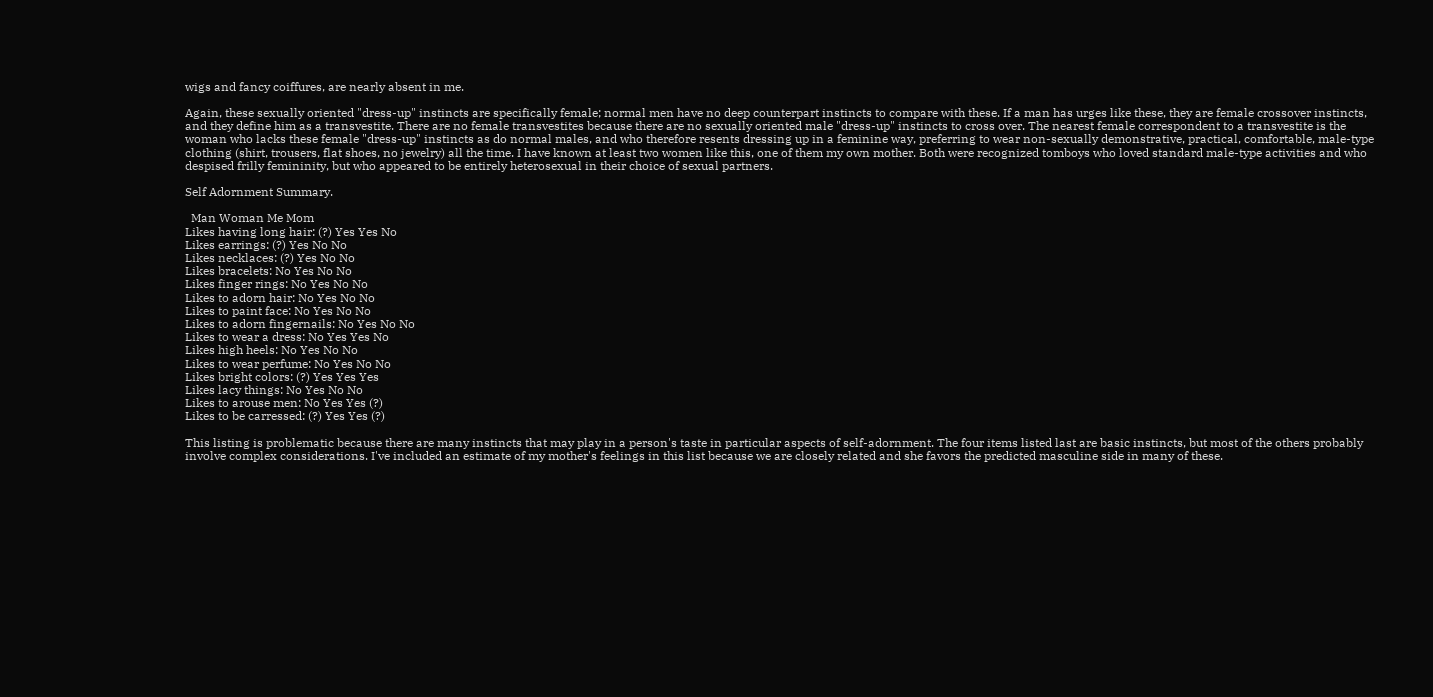wigs and fancy coiffures, are nearly absent in me.

Again, these sexually oriented "dress-up" instincts are specifically female; normal men have no deep counterpart instincts to compare with these. If a man has urges like these, they are female crossover instincts, and they define him as a transvestite. There are no female transvestites because there are no sexually oriented male "dress-up" instincts to cross over. The nearest female correspondent to a transvestite is the woman who lacks these female "dress-up" instincts as do normal males, and who therefore resents dressing up in a feminine way, preferring to wear non-sexually demonstrative, practical, comfortable, male-type clothing (shirt, trousers, flat shoes, no jewelry) all the time. I have known at least two women like this, one of them my own mother. Both were recognized tomboys who loved standard male-type activities and who despised frilly femininity, but who appeared to be entirely heterosexual in their choice of sexual partners.

Self Adornment Summary.

  Man Woman Me Mom
Likes having long hair: (?) Yes Yes No
Likes earrings: (?) Yes No No
Likes necklaces: (?) Yes No No
Likes bracelets: No Yes No No
Likes finger rings: No Yes No No
Likes to adorn hair: No Yes No No
Likes to paint face: No Yes No No
Likes to adorn fingernails: No Yes No No
Likes to wear a dress: No Yes Yes No
Likes high heels: No Yes No No
Likes to wear perfume: No Yes No No
Likes bright colors: (?) Yes Yes Yes
Likes lacy things: No Yes No No
Likes to arouse men: No Yes Yes (?)
Likes to be carressed: (?) Yes Yes (?)

This listing is problematic because there are many instincts that may play in a person's taste in particular aspects of self-adornment. The four items listed last are basic instincts, but most of the others probably involve complex considerations. I've included an estimate of my mother's feelings in this list because we are closely related and she favors the predicted masculine side in many of these.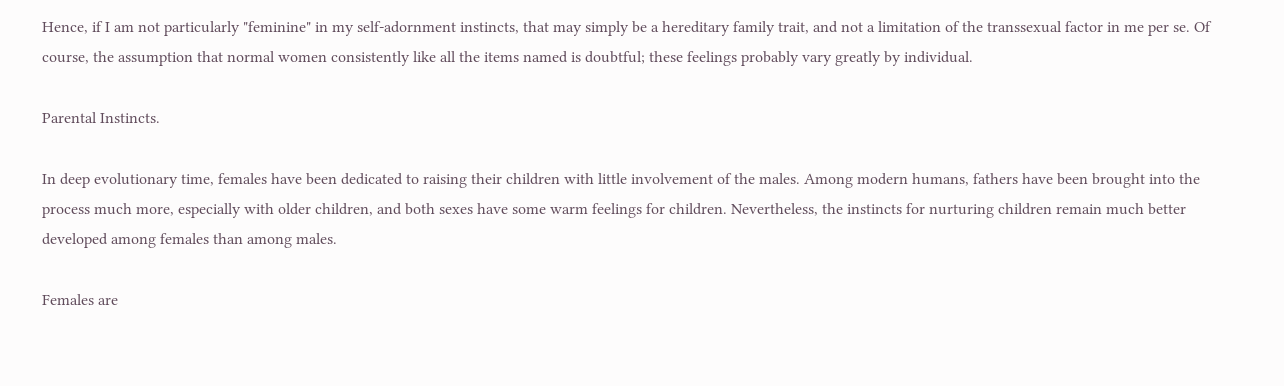Hence, if I am not particularly "feminine" in my self-adornment instincts, that may simply be a hereditary family trait, and not a limitation of the transsexual factor in me per se. Of course, the assumption that normal women consistently like all the items named is doubtful; these feelings probably vary greatly by individual.

Parental Instincts.

In deep evolutionary time, females have been dedicated to raising their children with little involvement of the males. Among modern humans, fathers have been brought into the process much more, especially with older children, and both sexes have some warm feelings for children. Nevertheless, the instincts for nurturing children remain much better developed among females than among males.

Females are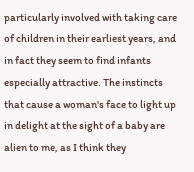particularly involved with taking care of children in their earliest years, and in fact they seem to find infants especially attractive. The instincts that cause a woman's face to light up in delight at the sight of a baby are alien to me, as I think they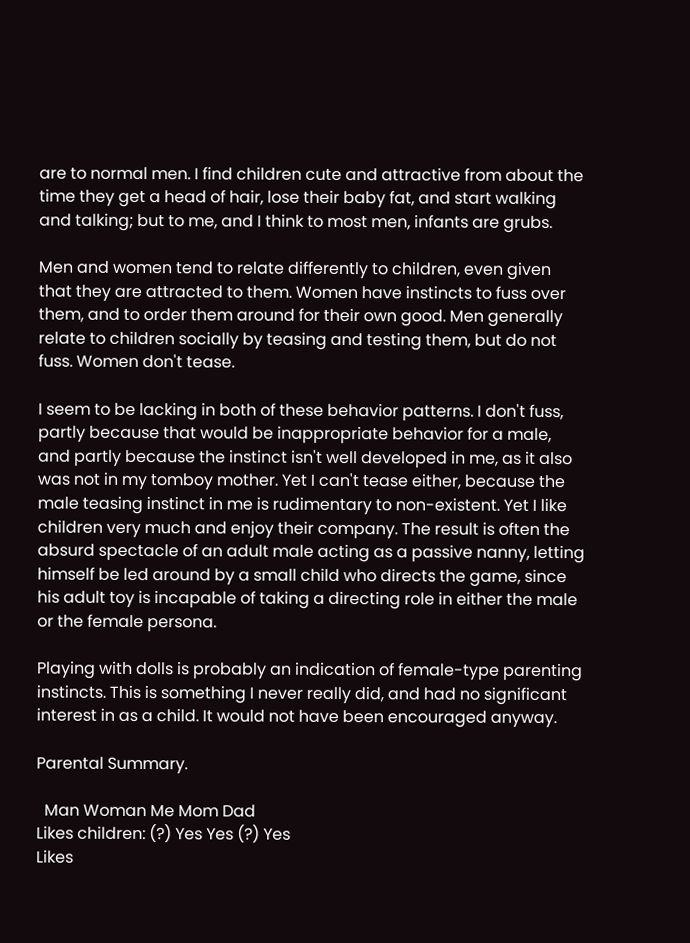are to normal men. I find children cute and attractive from about the time they get a head of hair, lose their baby fat, and start walking and talking; but to me, and I think to most men, infants are grubs.

Men and women tend to relate differently to children, even given that they are attracted to them. Women have instincts to fuss over them, and to order them around for their own good. Men generally relate to children socially by teasing and testing them, but do not fuss. Women don't tease.

I seem to be lacking in both of these behavior patterns. I don't fuss, partly because that would be inappropriate behavior for a male, and partly because the instinct isn't well developed in me, as it also was not in my tomboy mother. Yet I can't tease either, because the male teasing instinct in me is rudimentary to non-existent. Yet I like children very much and enjoy their company. The result is often the absurd spectacle of an adult male acting as a passive nanny, letting himself be led around by a small child who directs the game, since his adult toy is incapable of taking a directing role in either the male or the female persona.

Playing with dolls is probably an indication of female-type parenting instincts. This is something I never really did, and had no significant interest in as a child. It would not have been encouraged anyway.

Parental Summary.

  Man Woman Me Mom Dad
Likes children: (?) Yes Yes (?) Yes
Likes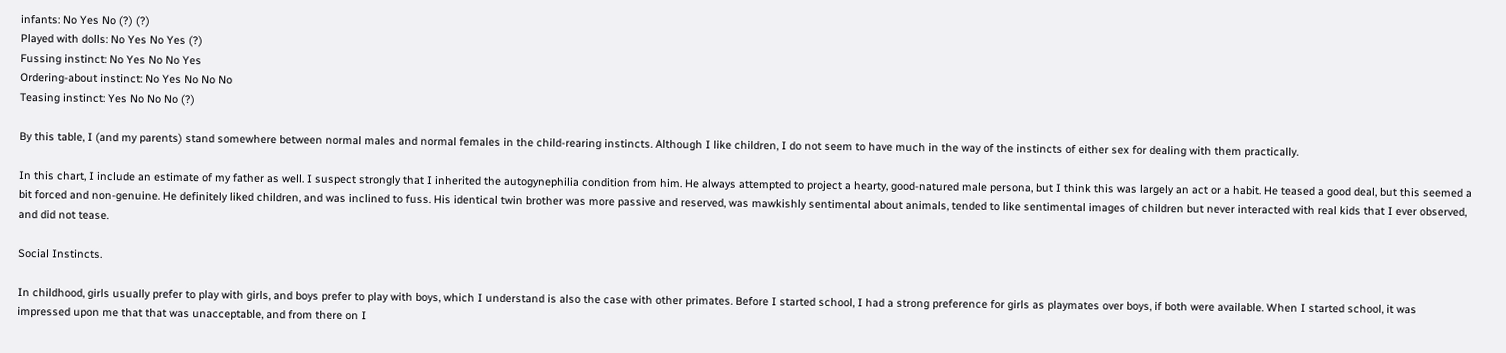infants: No Yes No (?) (?)
Played with dolls: No Yes No Yes (?)
Fussing instinct: No Yes No No Yes
Ordering-about instinct: No Yes No No No
Teasing instinct: Yes No No No (?)

By this table, I (and my parents) stand somewhere between normal males and normal females in the child-rearing instincts. Although I like children, I do not seem to have much in the way of the instincts of either sex for dealing with them practically.

In this chart, I include an estimate of my father as well. I suspect strongly that I inherited the autogynephilia condition from him. He always attempted to project a hearty, good-natured male persona, but I think this was largely an act or a habit. He teased a good deal, but this seemed a bit forced and non-genuine. He definitely liked children, and was inclined to fuss. His identical twin brother was more passive and reserved, was mawkishly sentimental about animals, tended to like sentimental images of children but never interacted with real kids that I ever observed, and did not tease.

Social Instincts.

In childhood, girls usually prefer to play with girls, and boys prefer to play with boys, which I understand is also the case with other primates. Before I started school, I had a strong preference for girls as playmates over boys, if both were available. When I started school, it was impressed upon me that that was unacceptable, and from there on I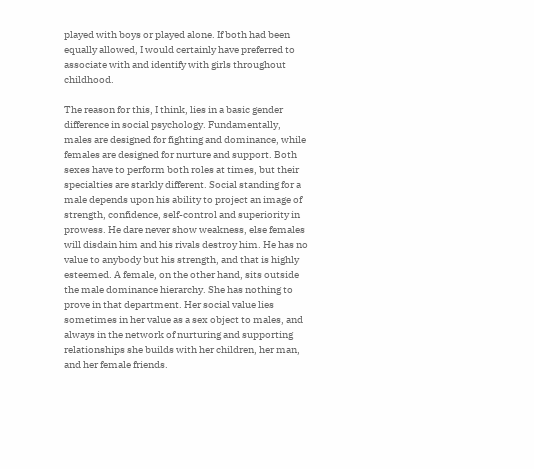played with boys or played alone. If both had been equally allowed, I would certainly have preferred to associate with and identify with girls throughout childhood.

The reason for this, I think, lies in a basic gender difference in social psychology. Fundamentally, males are designed for fighting and dominance, while females are designed for nurture and support. Both sexes have to perform both roles at times, but their specialties are starkly different. Social standing for a male depends upon his ability to project an image of strength, confidence, self-control and superiority in prowess. He dare never show weakness, else females will disdain him and his rivals destroy him. He has no value to anybody but his strength, and that is highly esteemed. A female, on the other hand, sits outside the male dominance hierarchy. She has nothing to prove in that department. Her social value lies sometimes in her value as a sex object to males, and always in the network of nurturing and supporting relationships she builds with her children, her man, and her female friends.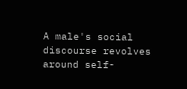A male's social discourse revolves around self-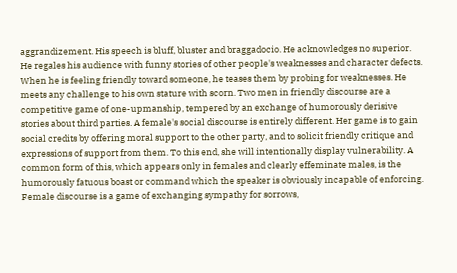aggrandizement. His speech is bluff, bluster and braggadocio. He acknowledges no superior. He regales his audience with funny stories of other people's weaknesses and character defects. When he is feeling friendly toward someone, he teases them by probing for weaknesses. He meets any challenge to his own stature with scorn. Two men in friendly discourse are a competitive game of one-upmanship, tempered by an exchange of humorously derisive stories about third parties. A female's social discourse is entirely different. Her game is to gain social credits by offering moral support to the other party, and to solicit friendly critique and expressions of support from them. To this end, she will intentionally display vulnerability. A common form of this, which appears only in females and clearly effeminate males, is the humorously fatuous boast or command which the speaker is obviously incapable of enforcing. Female discourse is a game of exchanging sympathy for sorrows,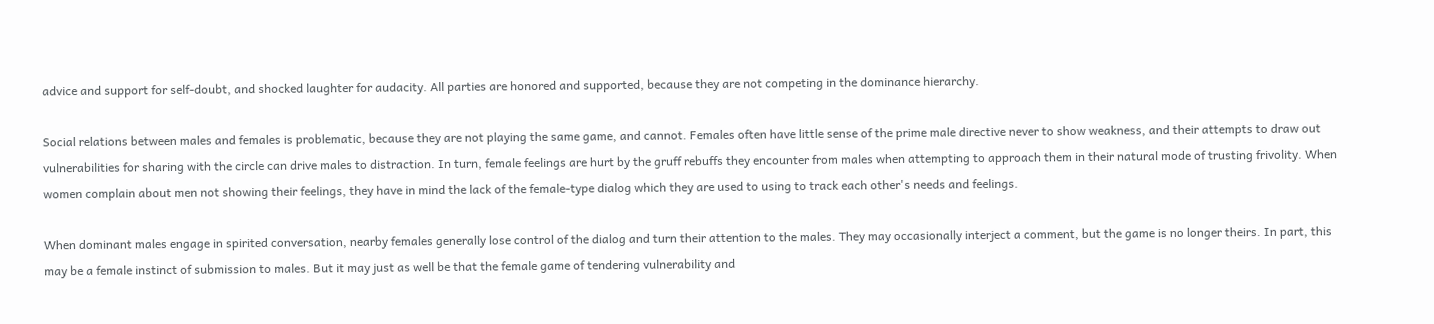advice and support for self-doubt, and shocked laughter for audacity. All parties are honored and supported, because they are not competing in the dominance hierarchy.

Social relations between males and females is problematic, because they are not playing the same game, and cannot. Females often have little sense of the prime male directive never to show weakness, and their attempts to draw out vulnerabilities for sharing with the circle can drive males to distraction. In turn, female feelings are hurt by the gruff rebuffs they encounter from males when attempting to approach them in their natural mode of trusting frivolity. When women complain about men not showing their feelings, they have in mind the lack of the female-type dialog which they are used to using to track each other's needs and feelings.

When dominant males engage in spirited conversation, nearby females generally lose control of the dialog and turn their attention to the males. They may occasionally interject a comment, but the game is no longer theirs. In part, this may be a female instinct of submission to males. But it may just as well be that the female game of tendering vulnerability and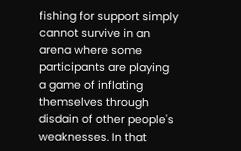fishing for support simply cannot survive in an arena where some participants are playing a game of inflating themselves through disdain of other people's weaknesses. In that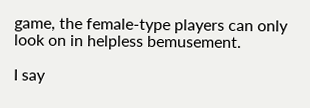game, the female-type players can only look on in helpless bemusement.

I say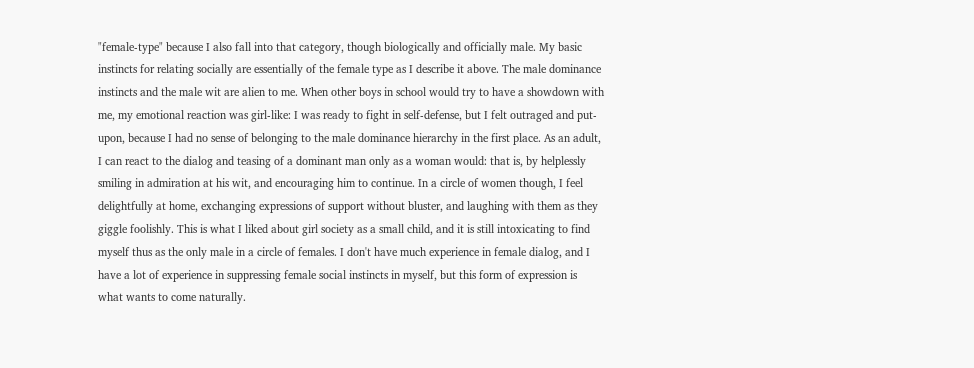"female-type" because I also fall into that category, though biologically and officially male. My basic instincts for relating socially are essentially of the female type as I describe it above. The male dominance instincts and the male wit are alien to me. When other boys in school would try to have a showdown with me, my emotional reaction was girl-like: I was ready to fight in self-defense, but I felt outraged and put-upon, because I had no sense of belonging to the male dominance hierarchy in the first place. As an adult, I can react to the dialog and teasing of a dominant man only as a woman would: that is, by helplessly smiling in admiration at his wit, and encouraging him to continue. In a circle of women though, I feel delightfully at home, exchanging expressions of support without bluster, and laughing with them as they giggle foolishly. This is what I liked about girl society as a small child, and it is still intoxicating to find myself thus as the only male in a circle of females. I don't have much experience in female dialog, and I have a lot of experience in suppressing female social instincts in myself, but this form of expression is what wants to come naturally.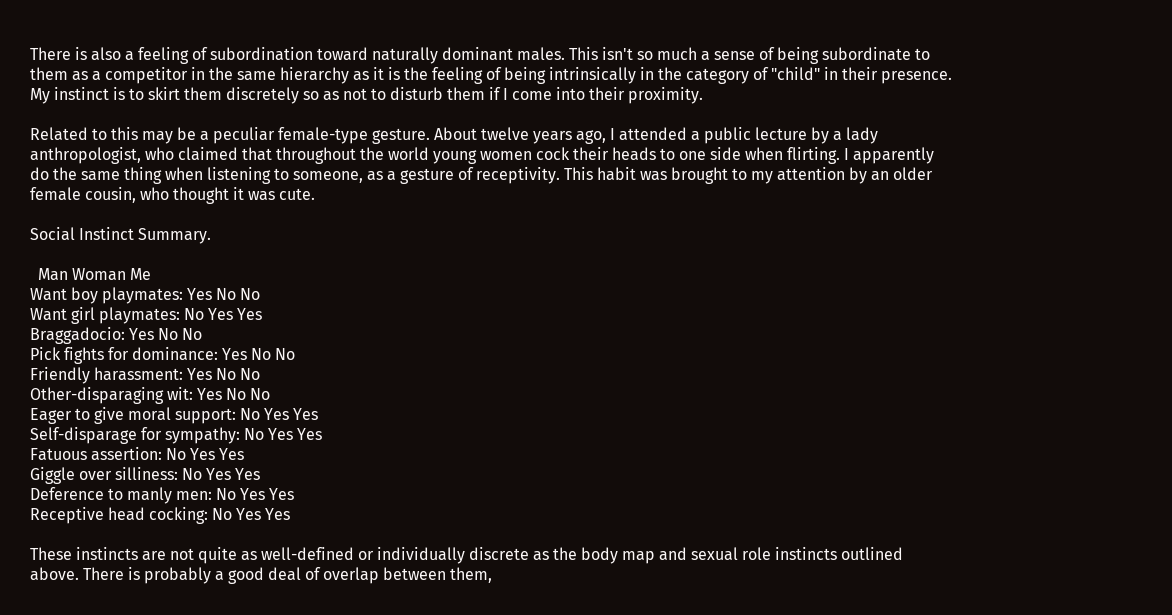There is also a feeling of subordination toward naturally dominant males. This isn't so much a sense of being subordinate to them as a competitor in the same hierarchy as it is the feeling of being intrinsically in the category of "child" in their presence. My instinct is to skirt them discretely so as not to disturb them if I come into their proximity.

Related to this may be a peculiar female-type gesture. About twelve years ago, I attended a public lecture by a lady anthropologist, who claimed that throughout the world young women cock their heads to one side when flirting. I apparently do the same thing when listening to someone, as a gesture of receptivity. This habit was brought to my attention by an older female cousin, who thought it was cute.

Social Instinct Summary.

  Man Woman Me
Want boy playmates: Yes No No
Want girl playmates: No Yes Yes
Braggadocio: Yes No No
Pick fights for dominance: Yes No No
Friendly harassment: Yes No No
Other-disparaging wit: Yes No No
Eager to give moral support: No Yes Yes
Self-disparage for sympathy: No Yes Yes
Fatuous assertion: No Yes Yes
Giggle over silliness: No Yes Yes
Deference to manly men: No Yes Yes
Receptive head cocking: No Yes Yes

These instincts are not quite as well-defined or individually discrete as the body map and sexual role instincts outlined above. There is probably a good deal of overlap between them,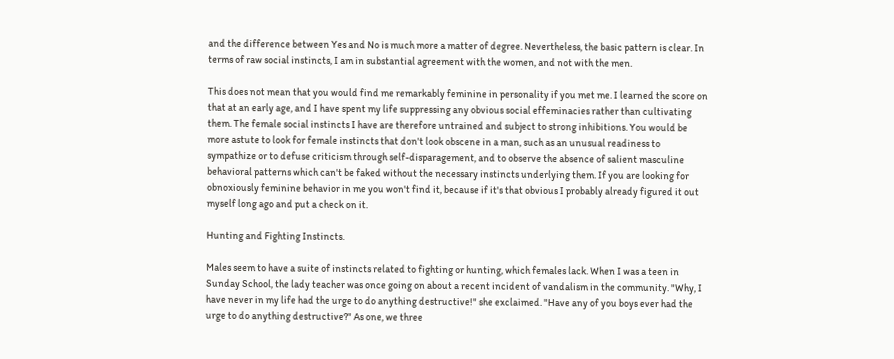and the difference between Yes and No is much more a matter of degree. Nevertheless, the basic pattern is clear. In terms of raw social instincts, I am in substantial agreement with the women, and not with the men.

This does not mean that you would find me remarkably feminine in personality if you met me. I learned the score on that at an early age, and I have spent my life suppressing any obvious social effeminacies rather than cultivating them. The female social instincts I have are therefore untrained and subject to strong inhibitions. You would be more astute to look for female instincts that don't look obscene in a man, such as an unusual readiness to sympathize or to defuse criticism through self-disparagement, and to observe the absence of salient masculine behavioral patterns which can't be faked without the necessary instincts underlying them. If you are looking for obnoxiously feminine behavior in me you won't find it, because if it's that obvious I probably already figured it out myself long ago and put a check on it.

Hunting and Fighting Instincts.

Males seem to have a suite of instincts related to fighting or hunting, which females lack. When I was a teen in Sunday School, the lady teacher was once going on about a recent incident of vandalism in the community. "Why, I have never in my life had the urge to do anything destructive!" she exclaimed. "Have any of you boys ever had the urge to do anything destructive?" As one, we three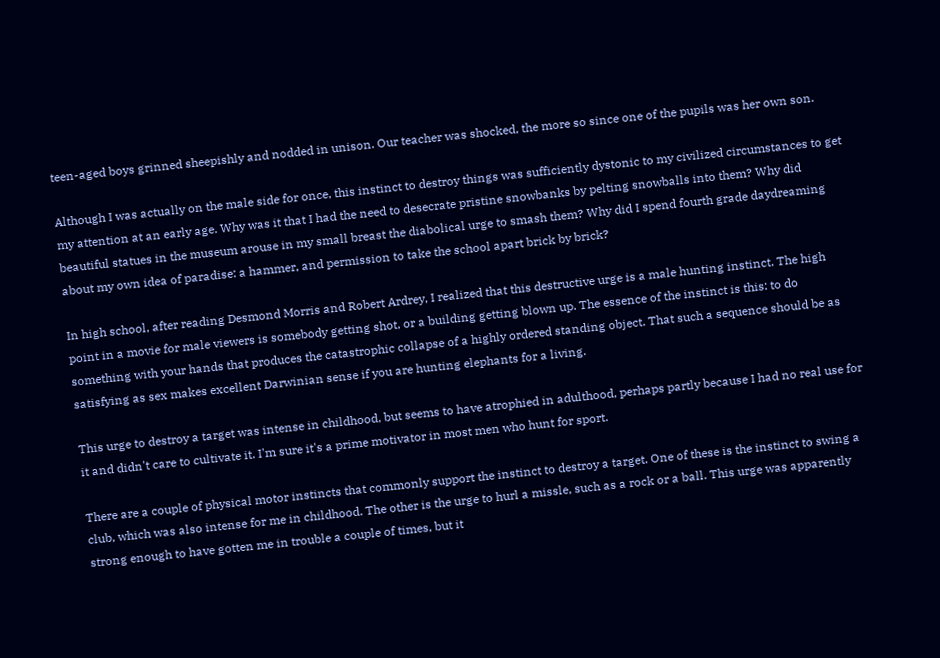teen-aged boys grinned sheepishly and nodded in unison. Our teacher was shocked, the more so since one of the pupils was her own son.

Although I was actually on the male side for once, this instinct to destroy things was sufficiently dystonic to my civilized circumstances to get my attention at an early age. Why was it that I had the need to desecrate pristine snowbanks by pelting snowballs into them? Why did beautiful statues in the museum arouse in my small breast the diabolical urge to smash them? Why did I spend fourth grade daydreaming about my own idea of paradise: a hammer, and permission to take the school apart brick by brick?

In high school, after reading Desmond Morris and Robert Ardrey, I realized that this destructive urge is a male hunting instinct. The high point in a movie for male viewers is somebody getting shot, or a building getting blown up. The essence of the instinct is this: to do something with your hands that produces the catastrophic collapse of a highly ordered standing object. That such a sequence should be as satisfying as sex makes excellent Darwinian sense if you are hunting elephants for a living.

This urge to destroy a target was intense in childhood, but seems to have atrophied in adulthood, perhaps partly because I had no real use for it and didn't care to cultivate it. I'm sure it's a prime motivator in most men who hunt for sport.

There are a couple of physical motor instincts that commonly support the instinct to destroy a target. One of these is the instinct to swing a club, which was also intense for me in childhood. The other is the urge to hurl a missle, such as a rock or a ball. This urge was apparently strong enough to have gotten me in trouble a couple of times, but it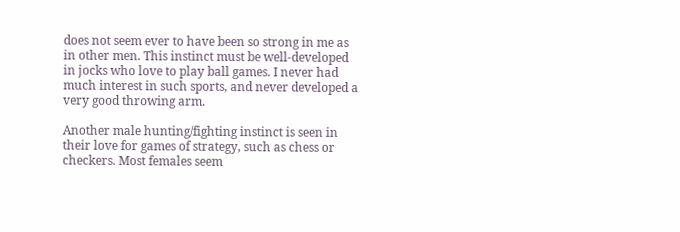does not seem ever to have been so strong in me as in other men. This instinct must be well-developed in jocks who love to play ball games. I never had much interest in such sports, and never developed a very good throwing arm.

Another male hunting/fighting instinct is seen in their love for games of strategy, such as chess or checkers. Most females seem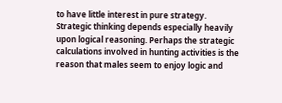to have little interest in pure strategy. Strategic thinking depends especially heavily upon logical reasoning. Perhaps the strategic calculations involved in hunting activities is the reason that males seem to enjoy logic and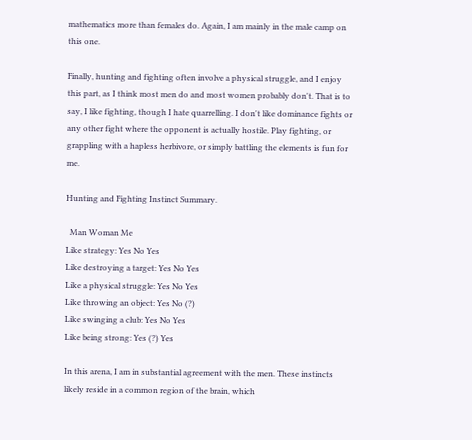mathematics more than females do. Again, I am mainly in the male camp on this one.

Finally, hunting and fighting often involve a physical struggle, and I enjoy this part, as I think most men do and most women probably don't. That is to say, I like fighting, though I hate quarrelling. I don't like dominance fights or any other fight where the opponent is actually hostile. Play fighting, or grappling with a hapless herbivore, or simply battling the elements is fun for me.

Hunting and Fighting Instinct Summary.

  Man Woman Me
Like strategy: Yes No Yes
Like destroying a target: Yes No Yes
Like a physical struggle: Yes No Yes
Like throwing an object: Yes No (?)
Like swinging a club: Yes No Yes
Like being strong: Yes (?) Yes

In this arena, I am in substantial agreement with the men. These instincts likely reside in a common region of the brain, which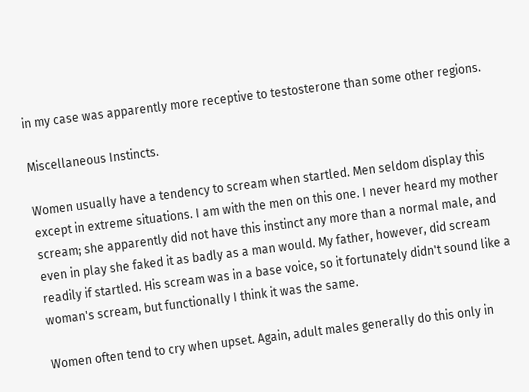in my case was apparently more receptive to testosterone than some other regions.

Miscellaneous Instincts.

Women usually have a tendency to scream when startled. Men seldom display this except in extreme situations. I am with the men on this one. I never heard my mother scream; she apparently did not have this instinct any more than a normal male, and even in play she faked it as badly as a man would. My father, however, did scream readily if startled. His scream was in a base voice, so it fortunately didn't sound like a woman's scream, but functionally I think it was the same.

Women often tend to cry when upset. Again, adult males generally do this only in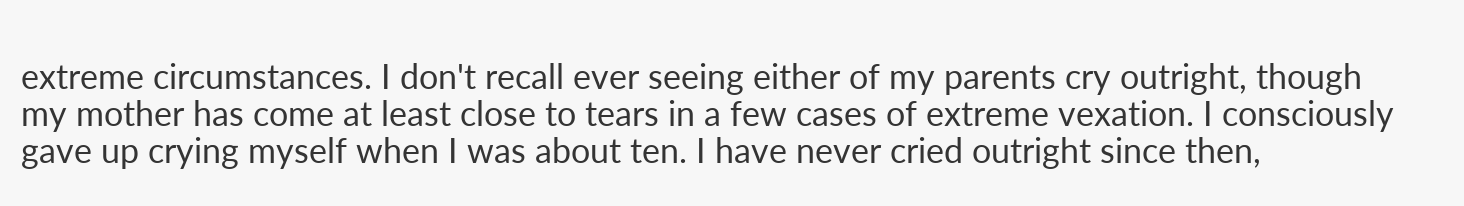extreme circumstances. I don't recall ever seeing either of my parents cry outright, though my mother has come at least close to tears in a few cases of extreme vexation. I consciously gave up crying myself when I was about ten. I have never cried outright since then,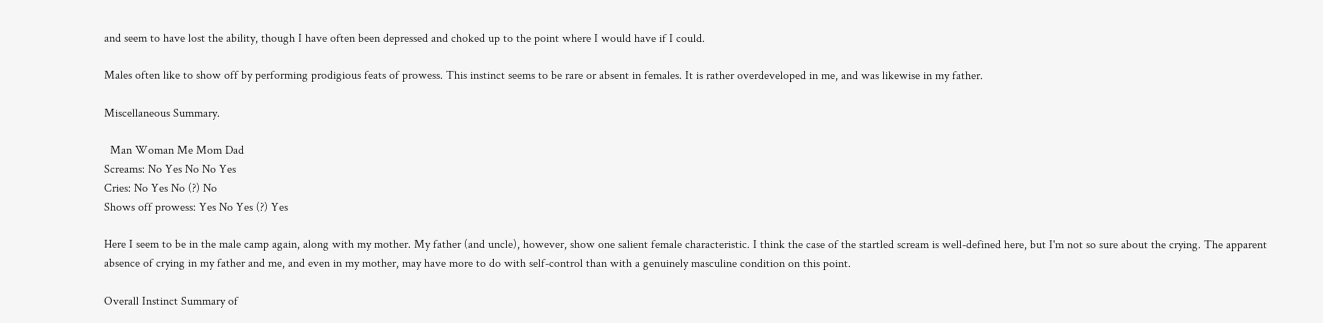and seem to have lost the ability, though I have often been depressed and choked up to the point where I would have if I could.

Males often like to show off by performing prodigious feats of prowess. This instinct seems to be rare or absent in females. It is rather overdeveloped in me, and was likewise in my father.

Miscellaneous Summary.

  Man Woman Me Mom Dad
Screams: No Yes No No Yes
Cries: No Yes No (?) No
Shows off prowess: Yes No Yes (?) Yes

Here I seem to be in the male camp again, along with my mother. My father (and uncle), however, show one salient female characteristic. I think the case of the startled scream is well-defined here, but I'm not so sure about the crying. The apparent absence of crying in my father and me, and even in my mother, may have more to do with self-control than with a genuinely masculine condition on this point.

Overall Instinct Summary of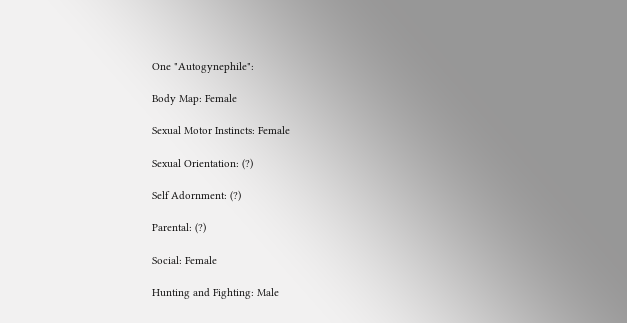One "Autogynephile":

Body Map: Female

Sexual Motor Instincts: Female

Sexual Orientation: (?)

Self Adornment: (?)

Parental: (?)

Social: Female

Hunting and Fighting: Male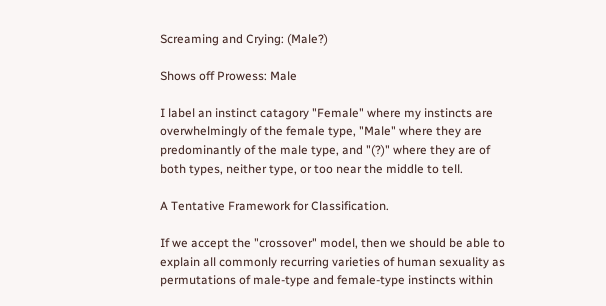Screaming and Crying: (Male?)

Shows off Prowess: Male

I label an instinct catagory "Female" where my instincts are overwhelmingly of the female type, "Male" where they are predominantly of the male type, and "(?)" where they are of both types, neither type, or too near the middle to tell.

A Tentative Framework for Classification.

If we accept the "crossover" model, then we should be able to explain all commonly recurring varieties of human sexuality as permutations of male-type and female-type instincts within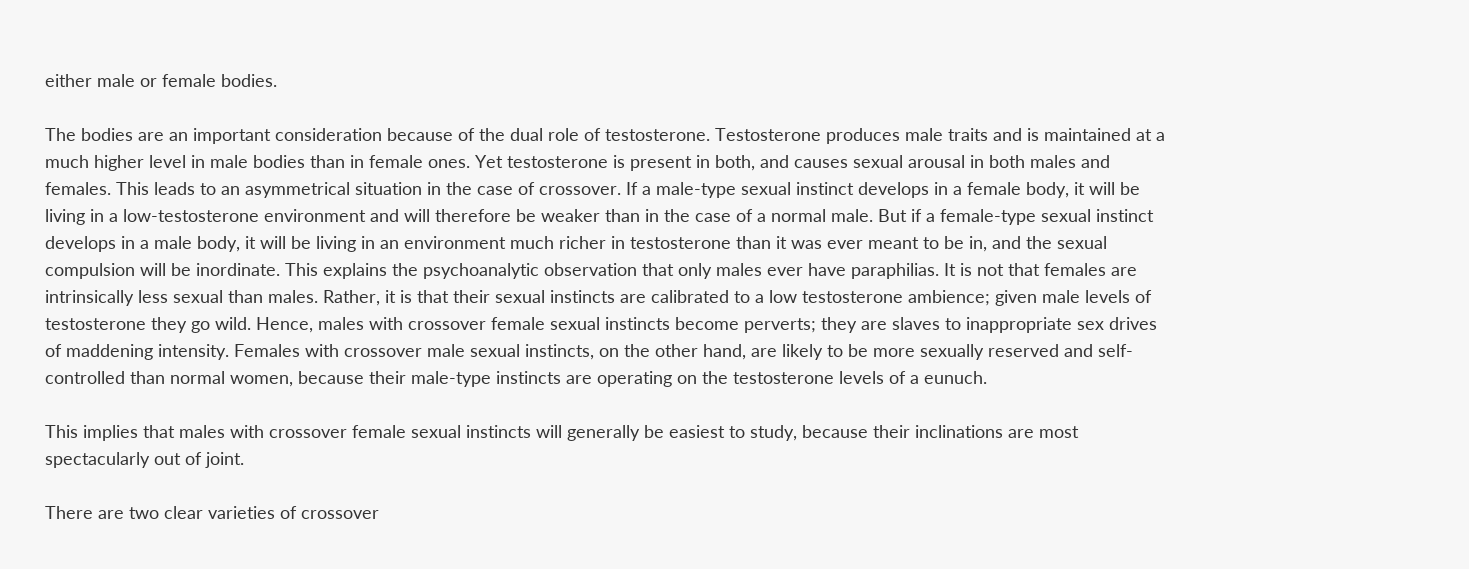either male or female bodies.

The bodies are an important consideration because of the dual role of testosterone. Testosterone produces male traits and is maintained at a much higher level in male bodies than in female ones. Yet testosterone is present in both, and causes sexual arousal in both males and females. This leads to an asymmetrical situation in the case of crossover. If a male-type sexual instinct develops in a female body, it will be living in a low-testosterone environment and will therefore be weaker than in the case of a normal male. But if a female-type sexual instinct develops in a male body, it will be living in an environment much richer in testosterone than it was ever meant to be in, and the sexual compulsion will be inordinate. This explains the psychoanalytic observation that only males ever have paraphilias. It is not that females are intrinsically less sexual than males. Rather, it is that their sexual instincts are calibrated to a low testosterone ambience; given male levels of testosterone they go wild. Hence, males with crossover female sexual instincts become perverts; they are slaves to inappropriate sex drives of maddening intensity. Females with crossover male sexual instincts, on the other hand, are likely to be more sexually reserved and self-controlled than normal women, because their male-type instincts are operating on the testosterone levels of a eunuch.

This implies that males with crossover female sexual instincts will generally be easiest to study, because their inclinations are most spectacularly out of joint.

There are two clear varieties of crossover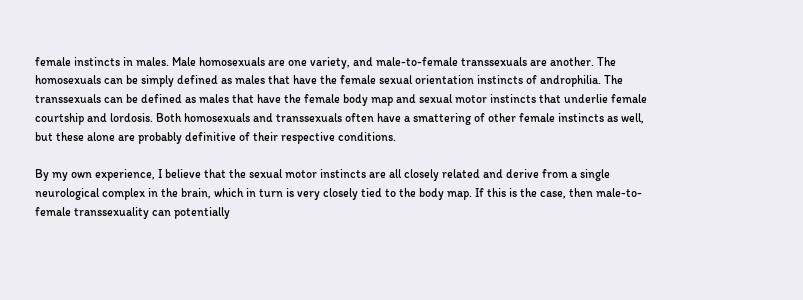female instincts in males. Male homosexuals are one variety, and male-to-female transsexuals are another. The homosexuals can be simply defined as males that have the female sexual orientation instincts of androphilia. The transsexuals can be defined as males that have the female body map and sexual motor instincts that underlie female courtship and lordosis. Both homosexuals and transsexuals often have a smattering of other female instincts as well, but these alone are probably definitive of their respective conditions.

By my own experience, I believe that the sexual motor instincts are all closely related and derive from a single neurological complex in the brain, which in turn is very closely tied to the body map. If this is the case, then male-to-female transsexuality can potentially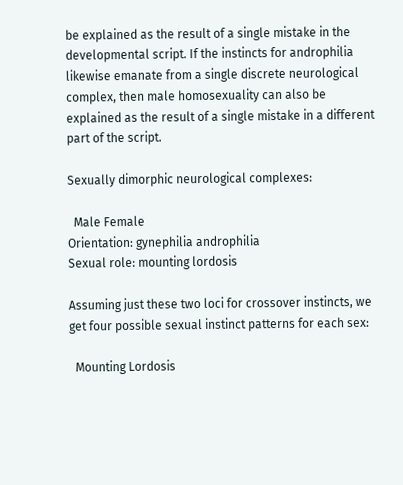be explained as the result of a single mistake in the developmental script. If the instincts for androphilia likewise emanate from a single discrete neurological complex, then male homosexuality can also be explained as the result of a single mistake in a different part of the script.

Sexually dimorphic neurological complexes:

  Male Female
Orientation: gynephilia androphilia
Sexual role: mounting lordosis

Assuming just these two loci for crossover instincts, we get four possible sexual instinct patterns for each sex:

  Mounting Lordosis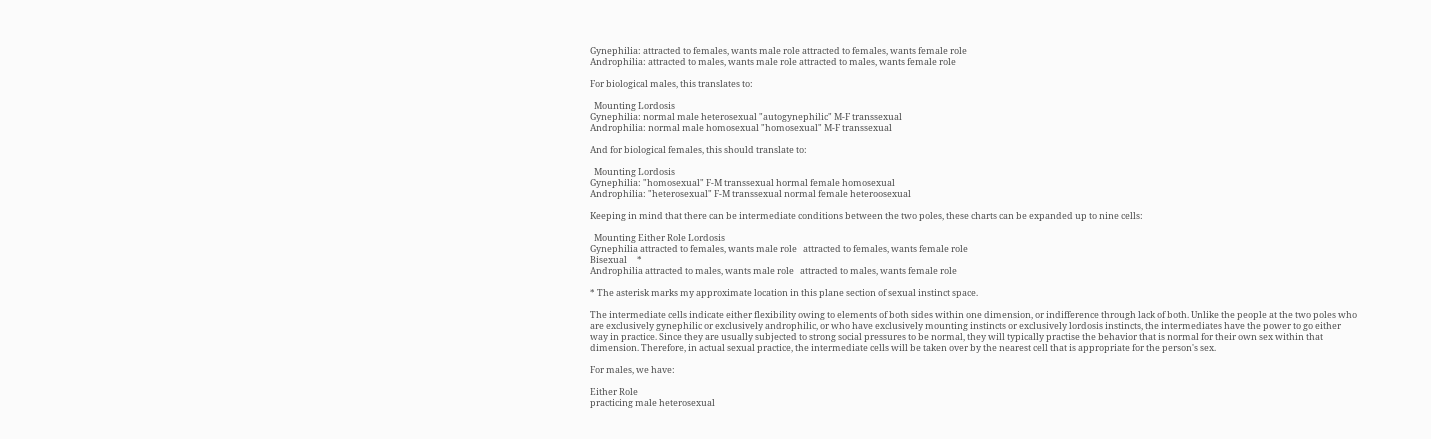Gynephilia: attracted to females, wants male role attracted to females, wants female role
Androphilia: attracted to males, wants male role attracted to males, wants female role

For biological males, this translates to:

  Mounting Lordosis
Gynephilia: normal male heterosexual "autogynephilic" M-F transsexual
Androphilia: normal male homosexual "homosexual" M-F transsexual

And for biological females, this should translate to:

  Mounting Lordosis
Gynephilia: "homosexual" F-M transsexual hormal female homosexual
Androphilia: "heterosexual" F-M transsexual normal female heteroosexual

Keeping in mind that there can be intermediate conditions between the two poles, these charts can be expanded up to nine cells:

  Mounting Either Role Lordosis
Gynephilia attracted to females, wants male role   attracted to females, wants female role
Bisexual     *
Androphilia attracted to males, wants male role   attracted to males, wants female role

* The asterisk marks my approximate location in this plane section of sexual instinct space.

The intermediate cells indicate either flexibility owing to elements of both sides within one dimension, or indifference through lack of both. Unlike the people at the two poles who are exclusively gynephilic or exclusively androphilic, or who have exclusively mounting instincts or exclusively lordosis instincts, the intermediates have the power to go either way in practice. Since they are usually subjected to strong social pressures to be normal, they will typically practise the behavior that is normal for their own sex within that dimension. Therefore, in actual sexual practice, the intermediate cells will be taken over by the nearest cell that is appropriate for the person's sex.

For males, we have:

Either Role
practicing male heterosexual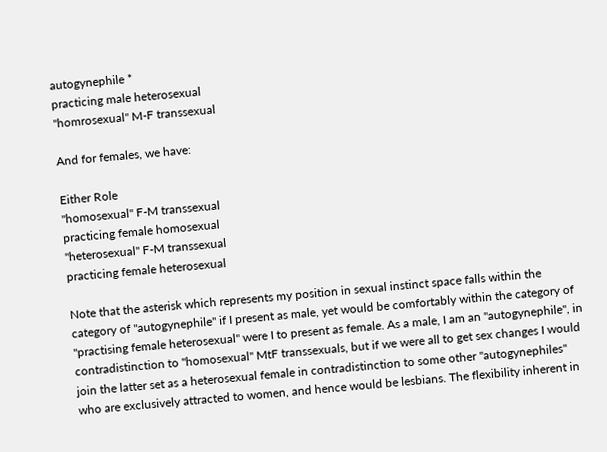autogynephile *
practicing male heterosexual
"homrosexual" M-F transsexual

And for females, we have:

Either Role
"homosexual" F-M transsexual
practicing female homosexual
"heterosexual" F-M transsexual
practicing female heterosexual

Note that the asterisk which represents my position in sexual instinct space falls within the category of "autogynephile" if I present as male, yet would be comfortably within the category of "practising female heterosexual" were I to present as female. As a male, I am an "autogynephile", in contradistinction to "homosexual" MtF transsexuals, but if we were all to get sex changes I would join the latter set as a heterosexual female in contradistinction to some other "autogynephiles" who are exclusively attracted to women, and hence would be lesbians. The flexibility inherent in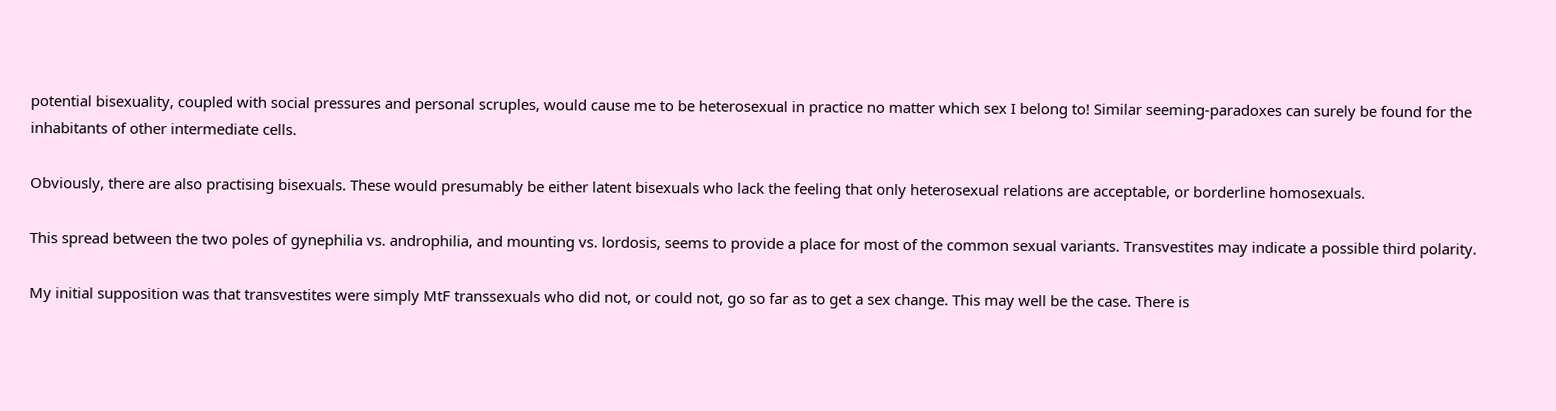potential bisexuality, coupled with social pressures and personal scruples, would cause me to be heterosexual in practice no matter which sex I belong to! Similar seeming-paradoxes can surely be found for the inhabitants of other intermediate cells.

Obviously, there are also practising bisexuals. These would presumably be either latent bisexuals who lack the feeling that only heterosexual relations are acceptable, or borderline homosexuals.

This spread between the two poles of gynephilia vs. androphilia, and mounting vs. lordosis, seems to provide a place for most of the common sexual variants. Transvestites may indicate a possible third polarity.

My initial supposition was that transvestites were simply MtF transsexuals who did not, or could not, go so far as to get a sex change. This may well be the case. There is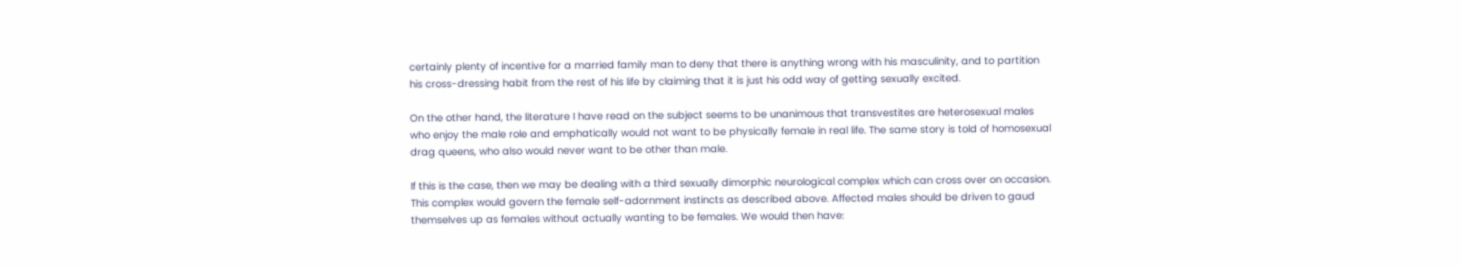certainly plenty of incentive for a married family man to deny that there is anything wrong with his masculinity, and to partition his cross-dressing habit from the rest of his life by claiming that it is just his odd way of getting sexually excited.

On the other hand, the literature I have read on the subject seems to be unanimous that transvestites are heterosexual males who enjoy the male role and emphatically would not want to be physically female in real life. The same story is told of homosexual drag queens, who also would never want to be other than male.

If this is the case, then we may be dealing with a third sexually dimorphic neurological complex which can cross over on occasion. This complex would govern the female self-adornment instincts as described above. Affected males should be driven to gaud themselves up as females without actually wanting to be females. We would then have: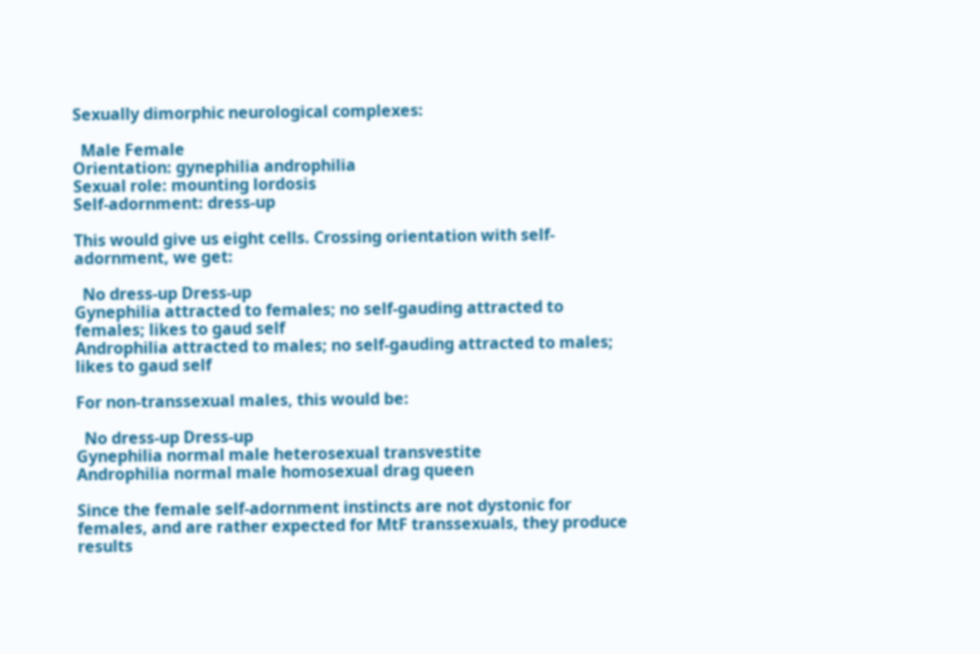Sexually dimorphic neurological complexes:

  Male Female
Orientation: gynephilia androphilia
Sexual role: mounting lordosis
Self-adornment: dress-up

This would give us eight cells. Crossing orientation with self-adornment, we get:

  No dress-up Dress-up
Gynephilia attracted to females; no self-gauding attracted to females; likes to gaud self
Androphilia attracted to males; no self-gauding attracted to males; likes to gaud self

For non-transsexual males, this would be:

  No dress-up Dress-up
Gynephilia normal male heterosexual transvestite
Androphilia normal male homosexual drag queen

Since the female self-adornment instincts are not dystonic for females, and are rather expected for MtF transsexuals, they produce results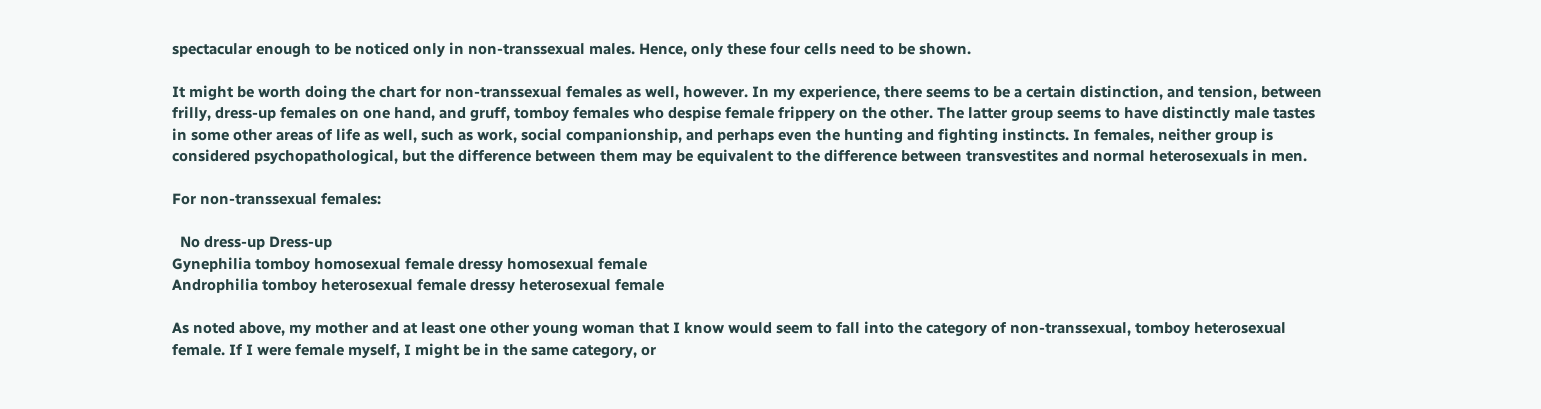spectacular enough to be noticed only in non-transsexual males. Hence, only these four cells need to be shown.

It might be worth doing the chart for non-transsexual females as well, however. In my experience, there seems to be a certain distinction, and tension, between frilly, dress-up females on one hand, and gruff, tomboy females who despise female frippery on the other. The latter group seems to have distinctly male tastes in some other areas of life as well, such as work, social companionship, and perhaps even the hunting and fighting instincts. In females, neither group is considered psychopathological, but the difference between them may be equivalent to the difference between transvestites and normal heterosexuals in men.

For non-transsexual females:

  No dress-up Dress-up
Gynephilia tomboy homosexual female dressy homosexual female
Androphilia tomboy heterosexual female dressy heterosexual female

As noted above, my mother and at least one other young woman that I know would seem to fall into the category of non-transsexual, tomboy heterosexual female. If I were female myself, I might be in the same category, or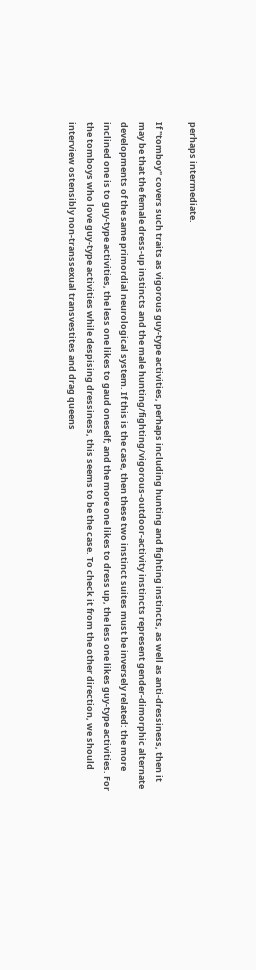perhaps intermediate.

If "tomboy" covers such traits as vigorous guy-type activities, perhaps including hunting and fighting instincts, as well as anti-dressiness, then it may be that the female dress-up instincts and the male hunting/fighting/vigorous-outdoor-activity instincts represent gender-dimorphic alternate developments of the same primordial neurological system. If this is the case, then these two instinct suites must be inversely related: the more inclined one is to guy-type activities, the less one likes to gaud oneself; and the more one likes to dress up, the less one likes guy-type activities. For the tomboys who love guy-type activities while despising dressiness, this seems to be the case. To check it from the other direction, we should interview ostensibly non-transsexual transvestites and drag queens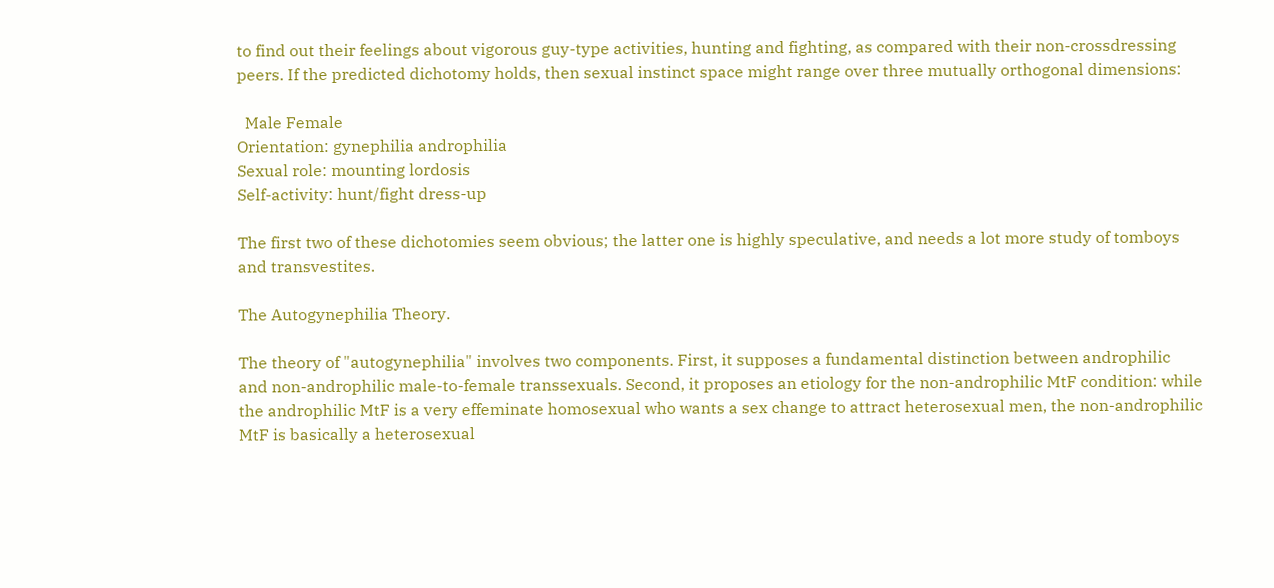to find out their feelings about vigorous guy-type activities, hunting and fighting, as compared with their non-crossdressing peers. If the predicted dichotomy holds, then sexual instinct space might range over three mutually orthogonal dimensions:

  Male Female
Orientation: gynephilia androphilia
Sexual role: mounting lordosis
Self-activity: hunt/fight dress-up

The first two of these dichotomies seem obvious; the latter one is highly speculative, and needs a lot more study of tomboys and transvestites.

The Autogynephilia Theory.

The theory of "autogynephilia" involves two components. First, it supposes a fundamental distinction between androphilic and non-androphilic male-to-female transsexuals. Second, it proposes an etiology for the non-androphilic MtF condition: while the androphilic MtF is a very effeminate homosexual who wants a sex change to attract heterosexual men, the non-androphilic MtF is basically a heterosexual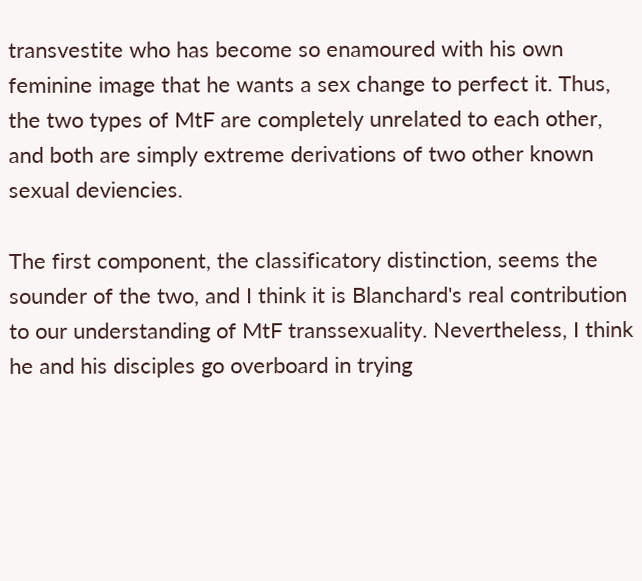transvestite who has become so enamoured with his own feminine image that he wants a sex change to perfect it. Thus, the two types of MtF are completely unrelated to each other, and both are simply extreme derivations of two other known sexual deviencies.

The first component, the classificatory distinction, seems the sounder of the two, and I think it is Blanchard's real contribution to our understanding of MtF transsexuality. Nevertheless, I think he and his disciples go overboard in trying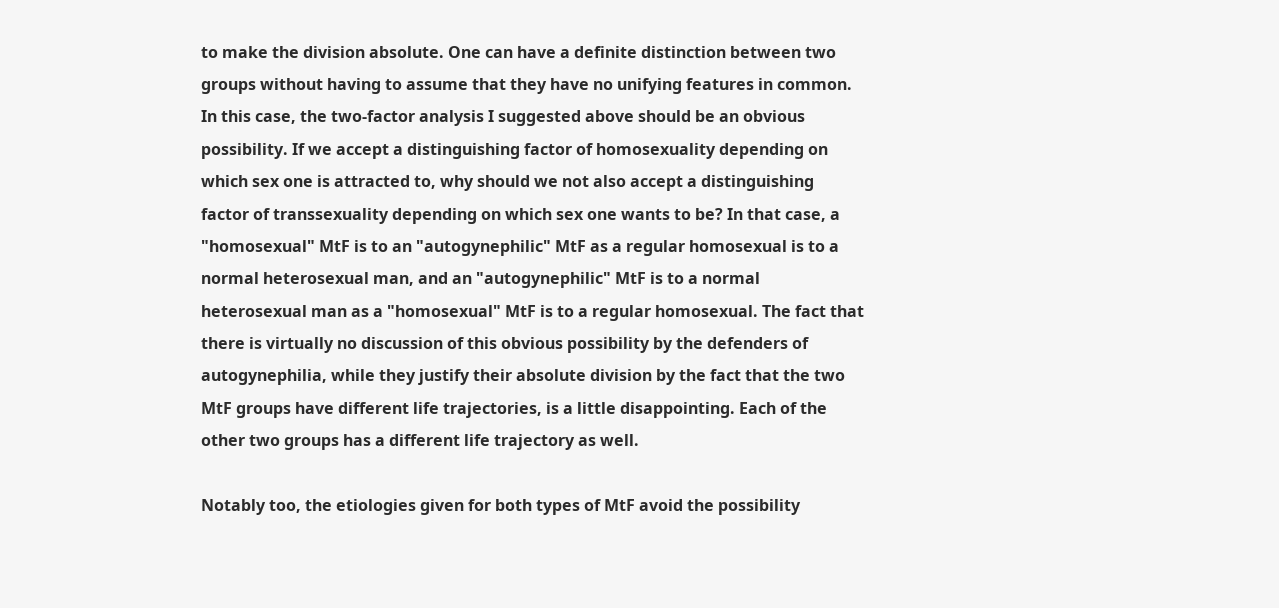to make the division absolute. One can have a definite distinction between two groups without having to assume that they have no unifying features in common. In this case, the two-factor analysis I suggested above should be an obvious possibility. If we accept a distinguishing factor of homosexuality depending on which sex one is attracted to, why should we not also accept a distinguishing factor of transsexuality depending on which sex one wants to be? In that case, a "homosexual" MtF is to an "autogynephilic" MtF as a regular homosexual is to a normal heterosexual man, and an "autogynephilic" MtF is to a normal heterosexual man as a "homosexual" MtF is to a regular homosexual. The fact that there is virtually no discussion of this obvious possibility by the defenders of autogynephilia, while they justify their absolute division by the fact that the two MtF groups have different life trajectories, is a little disappointing. Each of the other two groups has a different life trajectory as well.

Notably too, the etiologies given for both types of MtF avoid the possibility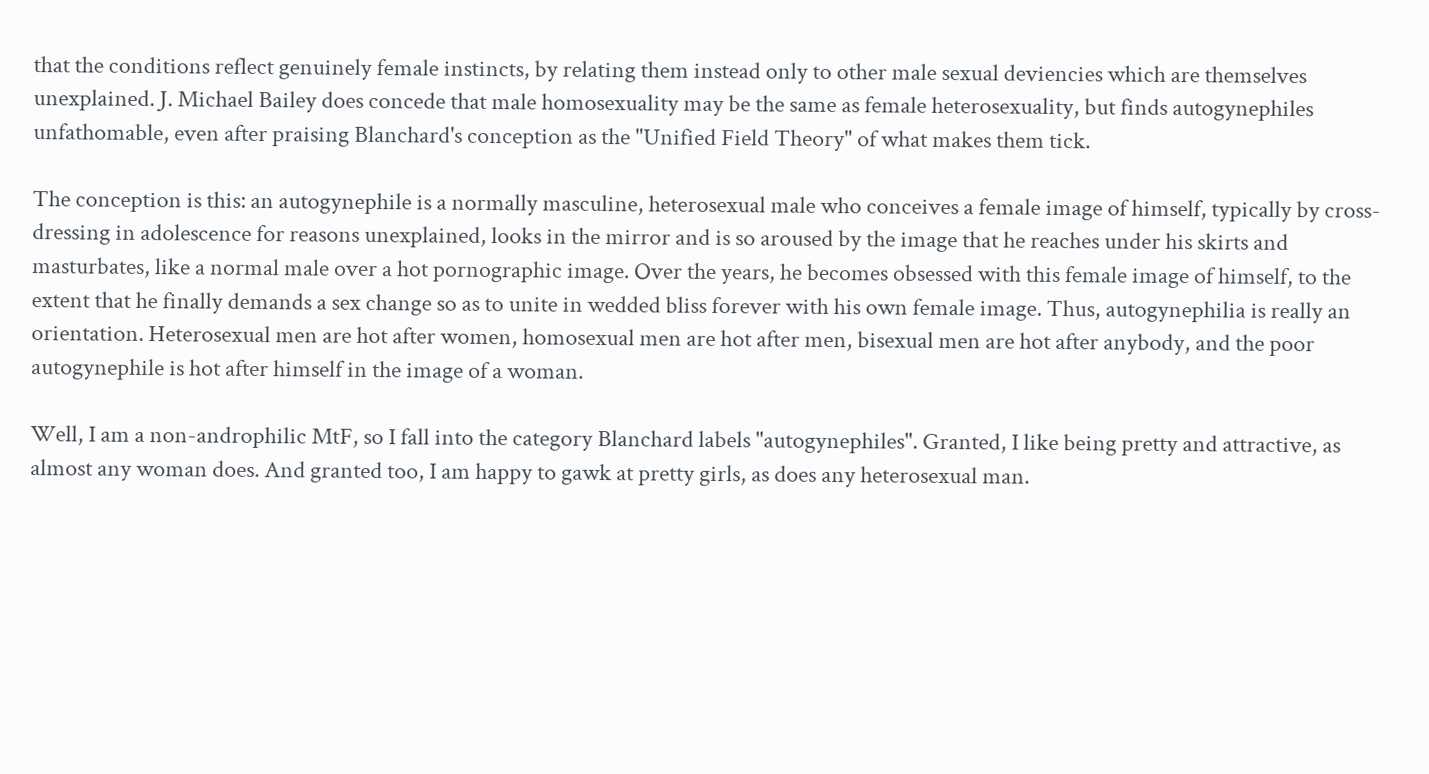that the conditions reflect genuinely female instincts, by relating them instead only to other male sexual deviencies which are themselves unexplained. J. Michael Bailey does concede that male homosexuality may be the same as female heterosexuality, but finds autogynephiles unfathomable, even after praising Blanchard's conception as the "Unified Field Theory" of what makes them tick.

The conception is this: an autogynephile is a normally masculine, heterosexual male who conceives a female image of himself, typically by cross-dressing in adolescence for reasons unexplained, looks in the mirror and is so aroused by the image that he reaches under his skirts and masturbates, like a normal male over a hot pornographic image. Over the years, he becomes obsessed with this female image of himself, to the extent that he finally demands a sex change so as to unite in wedded bliss forever with his own female image. Thus, autogynephilia is really an orientation. Heterosexual men are hot after women, homosexual men are hot after men, bisexual men are hot after anybody, and the poor autogynephile is hot after himself in the image of a woman.

Well, I am a non-androphilic MtF, so I fall into the category Blanchard labels "autogynephiles". Granted, I like being pretty and attractive, as almost any woman does. And granted too, I am happy to gawk at pretty girls, as does any heterosexual man.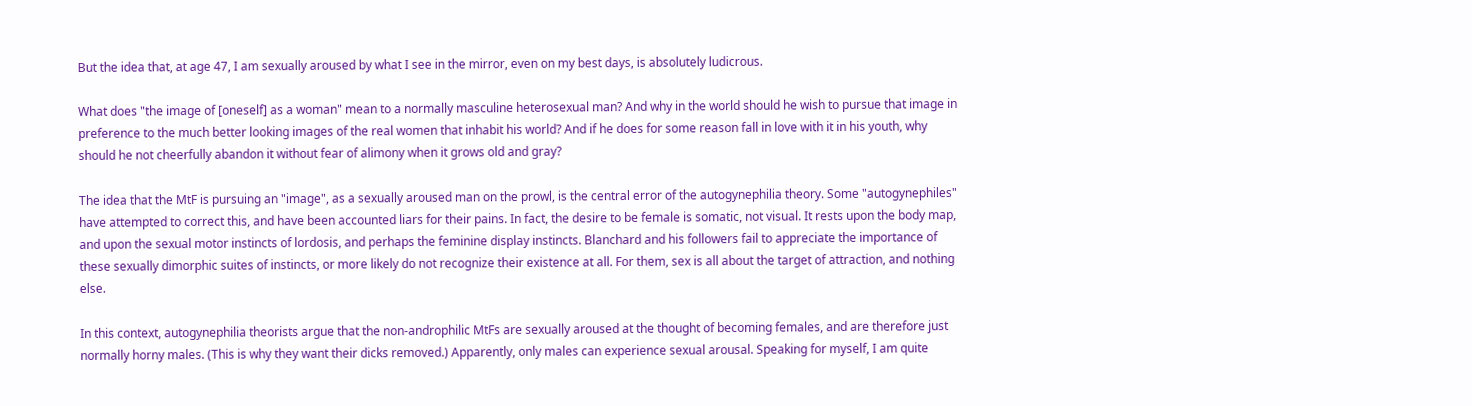But the idea that, at age 47, I am sexually aroused by what I see in the mirror, even on my best days, is absolutely ludicrous.

What does "the image of [oneself] as a woman" mean to a normally masculine heterosexual man? And why in the world should he wish to pursue that image in preference to the much better looking images of the real women that inhabit his world? And if he does for some reason fall in love with it in his youth, why should he not cheerfully abandon it without fear of alimony when it grows old and gray?

The idea that the MtF is pursuing an "image", as a sexually aroused man on the prowl, is the central error of the autogynephilia theory. Some "autogynephiles" have attempted to correct this, and have been accounted liars for their pains. In fact, the desire to be female is somatic, not visual. It rests upon the body map, and upon the sexual motor instincts of lordosis, and perhaps the feminine display instincts. Blanchard and his followers fail to appreciate the importance of these sexually dimorphic suites of instincts, or more likely do not recognize their existence at all. For them, sex is all about the target of attraction, and nothing else.

In this context, autogynephilia theorists argue that the non-androphilic MtFs are sexually aroused at the thought of becoming females, and are therefore just normally horny males. (This is why they want their dicks removed.) Apparently, only males can experience sexual arousal. Speaking for myself, I am quite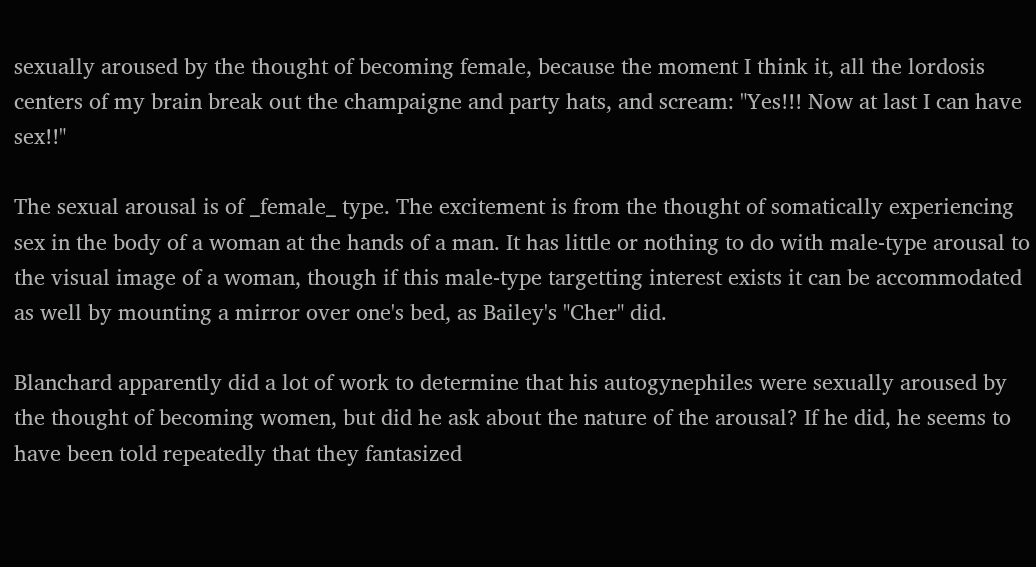sexually aroused by the thought of becoming female, because the moment I think it, all the lordosis centers of my brain break out the champaigne and party hats, and scream: "Yes!!! Now at last I can have sex!!"

The sexual arousal is of _female_ type. The excitement is from the thought of somatically experiencing sex in the body of a woman at the hands of a man. It has little or nothing to do with male-type arousal to the visual image of a woman, though if this male-type targetting interest exists it can be accommodated as well by mounting a mirror over one's bed, as Bailey's "Cher" did.

Blanchard apparently did a lot of work to determine that his autogynephiles were sexually aroused by the thought of becoming women, but did he ask about the nature of the arousal? If he did, he seems to have been told repeatedly that they fantasized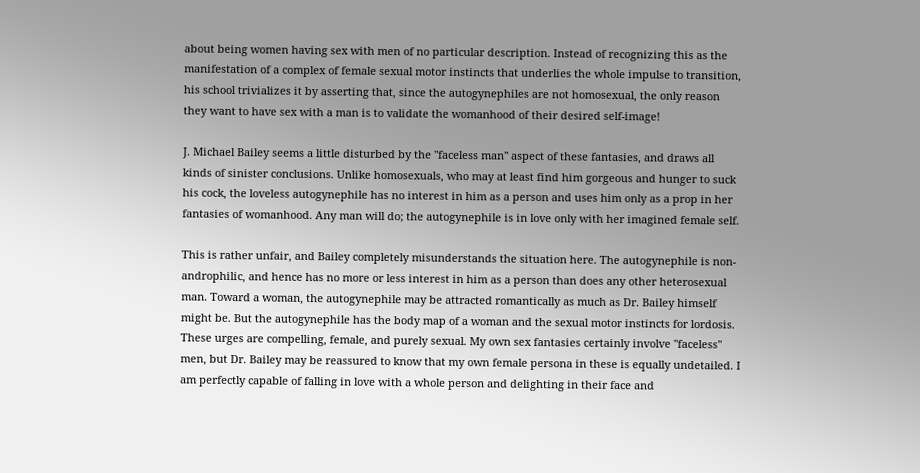about being women having sex with men of no particular description. Instead of recognizing this as the manifestation of a complex of female sexual motor instincts that underlies the whole impulse to transition, his school trivializes it by asserting that, since the autogynephiles are not homosexual, the only reason they want to have sex with a man is to validate the womanhood of their desired self-image!

J. Michael Bailey seems a little disturbed by the "faceless man" aspect of these fantasies, and draws all kinds of sinister conclusions. Unlike homosexuals, who may at least find him gorgeous and hunger to suck his cock, the loveless autogynephile has no interest in him as a person and uses him only as a prop in her fantasies of womanhood. Any man will do; the autogynephile is in love only with her imagined female self.

This is rather unfair, and Bailey completely misunderstands the situation here. The autogynephile is non-androphilic, and hence has no more or less interest in him as a person than does any other heterosexual man. Toward a woman, the autogynephile may be attracted romantically as much as Dr. Bailey himself might be. But the autogynephile has the body map of a woman and the sexual motor instincts for lordosis. These urges are compelling, female, and purely sexual. My own sex fantasies certainly involve "faceless" men, but Dr. Bailey may be reassured to know that my own female persona in these is equally undetailed. I am perfectly capable of falling in love with a whole person and delighting in their face and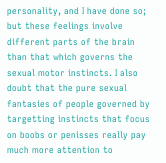personality, and I have done so; but these feelings involve different parts of the brain than that which governs the sexual motor instincts. I also doubt that the pure sexual fantasies of people governed by targetting instincts that focus on boobs or penisses really pay much more attention to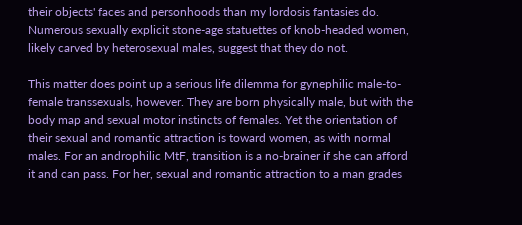their objects' faces and personhoods than my lordosis fantasies do. Numerous sexually explicit stone-age statuettes of knob-headed women, likely carved by heterosexual males, suggest that they do not.

This matter does point up a serious life dilemma for gynephilic male-to-female transsexuals, however. They are born physically male, but with the body map and sexual motor instincts of females. Yet the orientation of their sexual and romantic attraction is toward women, as with normal males. For an androphilic MtF, transition is a no-brainer if she can afford it and can pass. For her, sexual and romantic attraction to a man grades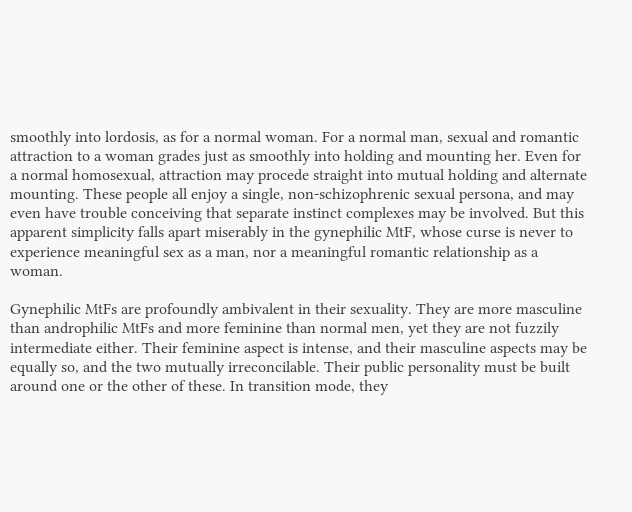smoothly into lordosis, as for a normal woman. For a normal man, sexual and romantic attraction to a woman grades just as smoothly into holding and mounting her. Even for a normal homosexual, attraction may procede straight into mutual holding and alternate mounting. These people all enjoy a single, non-schizophrenic sexual persona, and may even have trouble conceiving that separate instinct complexes may be involved. But this apparent simplicity falls apart miserably in the gynephilic MtF, whose curse is never to experience meaningful sex as a man, nor a meaningful romantic relationship as a woman.

Gynephilic MtFs are profoundly ambivalent in their sexuality. They are more masculine than androphilic MtFs and more feminine than normal men, yet they are not fuzzily intermediate either. Their feminine aspect is intense, and their masculine aspects may be equally so, and the two mutually irreconcilable. Their public personality must be built around one or the other of these. In transition mode, they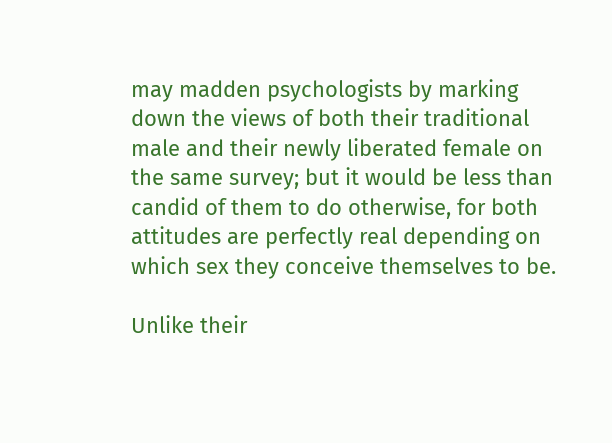may madden psychologists by marking down the views of both their traditional male and their newly liberated female on the same survey; but it would be less than candid of them to do otherwise, for both attitudes are perfectly real depending on which sex they conceive themselves to be.

Unlike their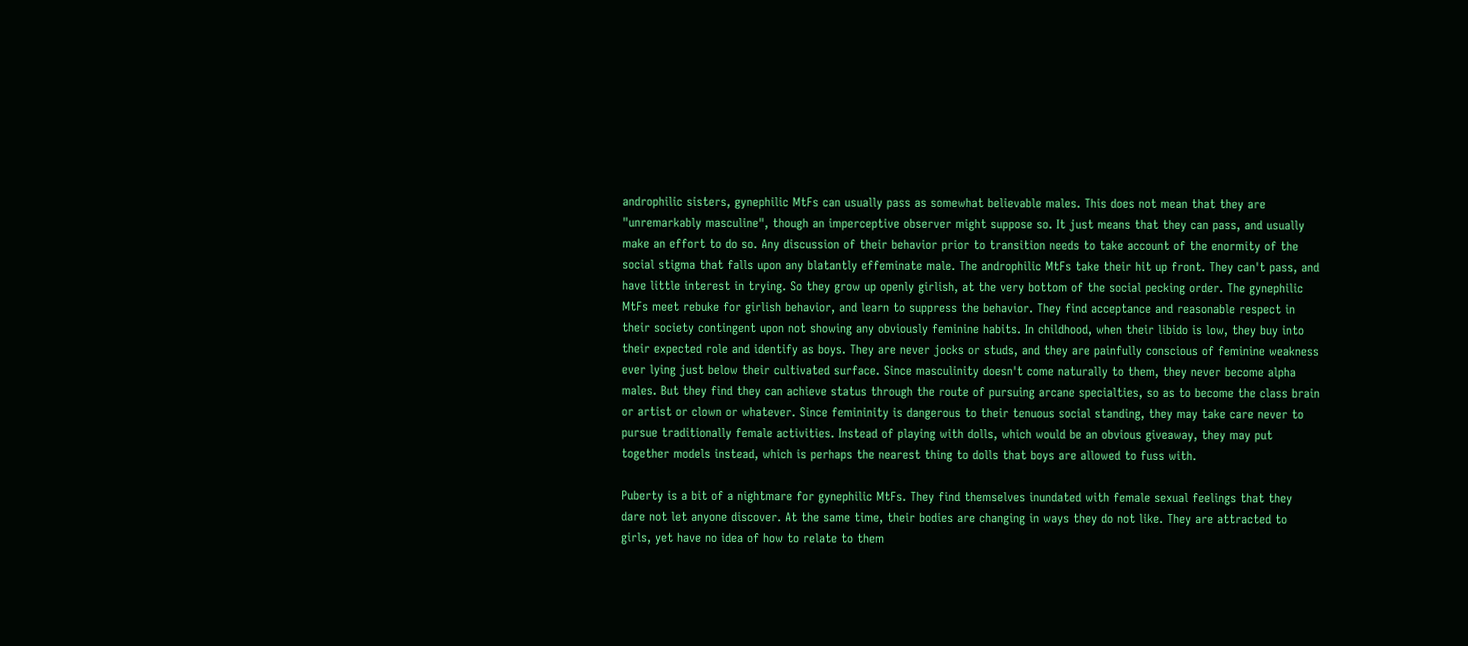androphilic sisters, gynephilic MtFs can usually pass as somewhat believable males. This does not mean that they are "unremarkably masculine", though an imperceptive observer might suppose so. It just means that they can pass, and usually make an effort to do so. Any discussion of their behavior prior to transition needs to take account of the enormity of the social stigma that falls upon any blatantly effeminate male. The androphilic MtFs take their hit up front. They can't pass, and have little interest in trying. So they grow up openly girlish, at the very bottom of the social pecking order. The gynephilic MtFs meet rebuke for girlish behavior, and learn to suppress the behavior. They find acceptance and reasonable respect in their society contingent upon not showing any obviously feminine habits. In childhood, when their libido is low, they buy into their expected role and identify as boys. They are never jocks or studs, and they are painfully conscious of feminine weakness ever lying just below their cultivated surface. Since masculinity doesn't come naturally to them, they never become alpha males. But they find they can achieve status through the route of pursuing arcane specialties, so as to become the class brain or artist or clown or whatever. Since femininity is dangerous to their tenuous social standing, they may take care never to pursue traditionally female activities. Instead of playing with dolls, which would be an obvious giveaway, they may put together models instead, which is perhaps the nearest thing to dolls that boys are allowed to fuss with.

Puberty is a bit of a nightmare for gynephilic MtFs. They find themselves inundated with female sexual feelings that they dare not let anyone discover. At the same time, their bodies are changing in ways they do not like. They are attracted to girls, yet have no idea of how to relate to them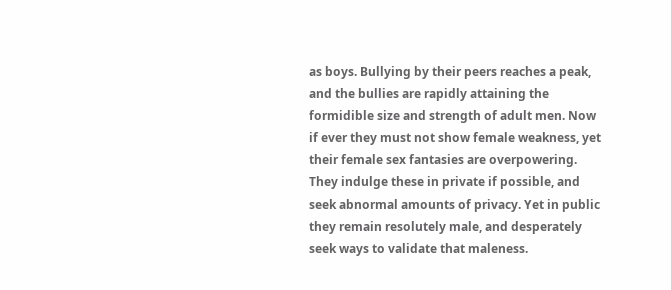as boys. Bullying by their peers reaches a peak, and the bullies are rapidly attaining the formidible size and strength of adult men. Now if ever they must not show female weakness, yet their female sex fantasies are overpowering. They indulge these in private if possible, and seek abnormal amounts of privacy. Yet in public they remain resolutely male, and desperately seek ways to validate that maleness.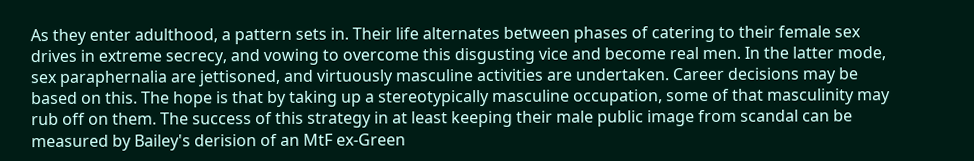As they enter adulthood, a pattern sets in. Their life alternates between phases of catering to their female sex drives in extreme secrecy, and vowing to overcome this disgusting vice and become real men. In the latter mode, sex paraphernalia are jettisoned, and virtuously masculine activities are undertaken. Career decisions may be based on this. The hope is that by taking up a stereotypically masculine occupation, some of that masculinity may rub off on them. The success of this strategy in at least keeping their male public image from scandal can be measured by Bailey's derision of an MtF ex-Green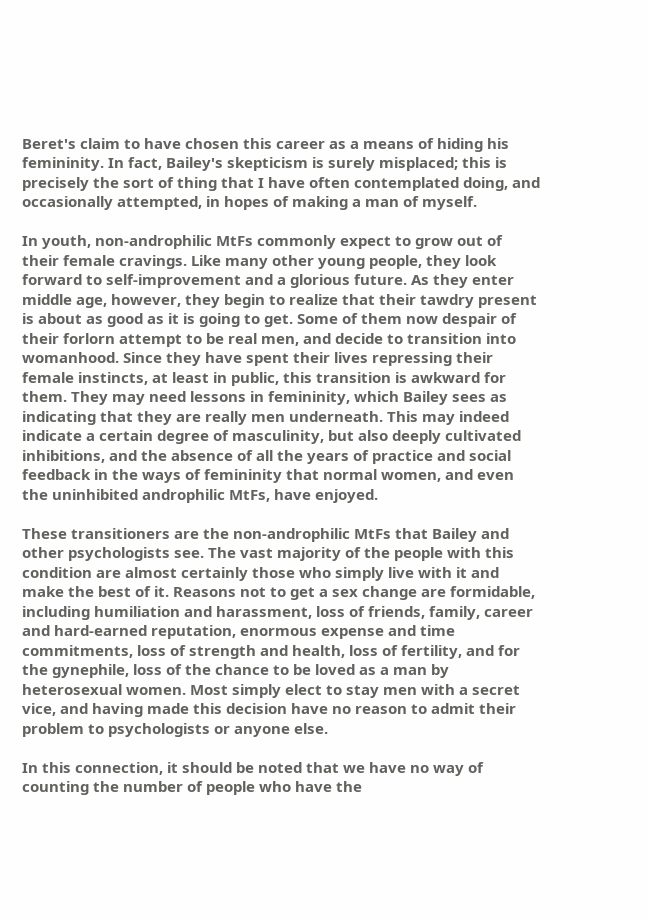Beret's claim to have chosen this career as a means of hiding his femininity. In fact, Bailey's skepticism is surely misplaced; this is precisely the sort of thing that I have often contemplated doing, and occasionally attempted, in hopes of making a man of myself.

In youth, non-androphilic MtFs commonly expect to grow out of their female cravings. Like many other young people, they look forward to self-improvement and a glorious future. As they enter middle age, however, they begin to realize that their tawdry present is about as good as it is going to get. Some of them now despair of their forlorn attempt to be real men, and decide to transition into womanhood. Since they have spent their lives repressing their female instincts, at least in public, this transition is awkward for them. They may need lessons in femininity, which Bailey sees as indicating that they are really men underneath. This may indeed indicate a certain degree of masculinity, but also deeply cultivated inhibitions, and the absence of all the years of practice and social feedback in the ways of femininity that normal women, and even the uninhibited androphilic MtFs, have enjoyed.

These transitioners are the non-androphilic MtFs that Bailey and other psychologists see. The vast majority of the people with this condition are almost certainly those who simply live with it and make the best of it. Reasons not to get a sex change are formidable, including humiliation and harassment, loss of friends, family, career and hard-earned reputation, enormous expense and time commitments, loss of strength and health, loss of fertility, and for the gynephile, loss of the chance to be loved as a man by heterosexual women. Most simply elect to stay men with a secret vice, and having made this decision have no reason to admit their problem to psychologists or anyone else.

In this connection, it should be noted that we have no way of counting the number of people who have the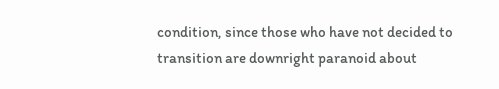condition, since those who have not decided to transition are downright paranoid about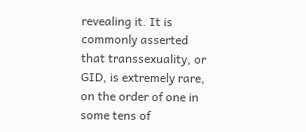revealing it. It is commonly asserted that transsexuality, or GID, is extremely rare, on the order of one in some tens of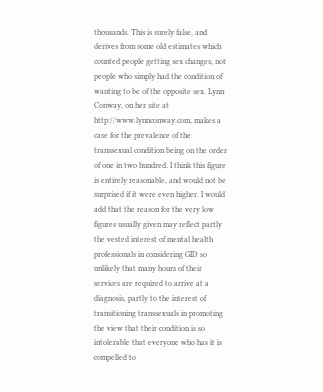thousands. This is surely false, and derives from some old estimates which counted people getting sex changes, not people who simply had the condition of wanting to be of the opposite sex. Lynn Conway, on her site at http://www.lynnconway.com, makes a case for the prevalence of the transsexual condition being on the order of one in two hundred. I think this figure is entirely reasonable, and would not be surprised if it were even higher. I would add that the reason for the very low figures usually given may reflect partly the vested interest of mental health professionals in considering GID so unlikely that many hours of their services are required to arrive at a diagnosis, partly to the interest of transitioning transsexuals in promoting the view that their condition is so intolerable that everyone who has it is compelled to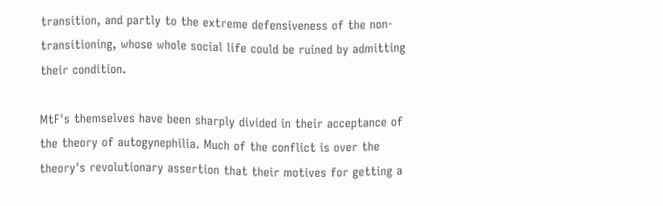transition, and partly to the extreme defensiveness of the non-transitioning, whose whole social life could be ruined by admitting their condition.

MtF's themselves have been sharply divided in their acceptance of the theory of autogynephilia. Much of the conflict is over the theory's revolutionary assertion that their motives for getting a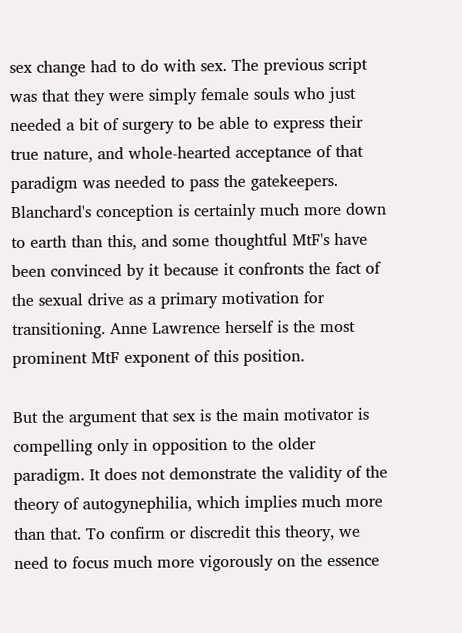sex change had to do with sex. The previous script was that they were simply female souls who just needed a bit of surgery to be able to express their true nature, and whole-hearted acceptance of that paradigm was needed to pass the gatekeepers. Blanchard's conception is certainly much more down to earth than this, and some thoughtful MtF's have been convinced by it because it confronts the fact of the sexual drive as a primary motivation for transitioning. Anne Lawrence herself is the most prominent MtF exponent of this position.

But the argument that sex is the main motivator is compelling only in opposition to the older paradigm. It does not demonstrate the validity of the theory of autogynephilia, which implies much more than that. To confirm or discredit this theory, we need to focus much more vigorously on the essence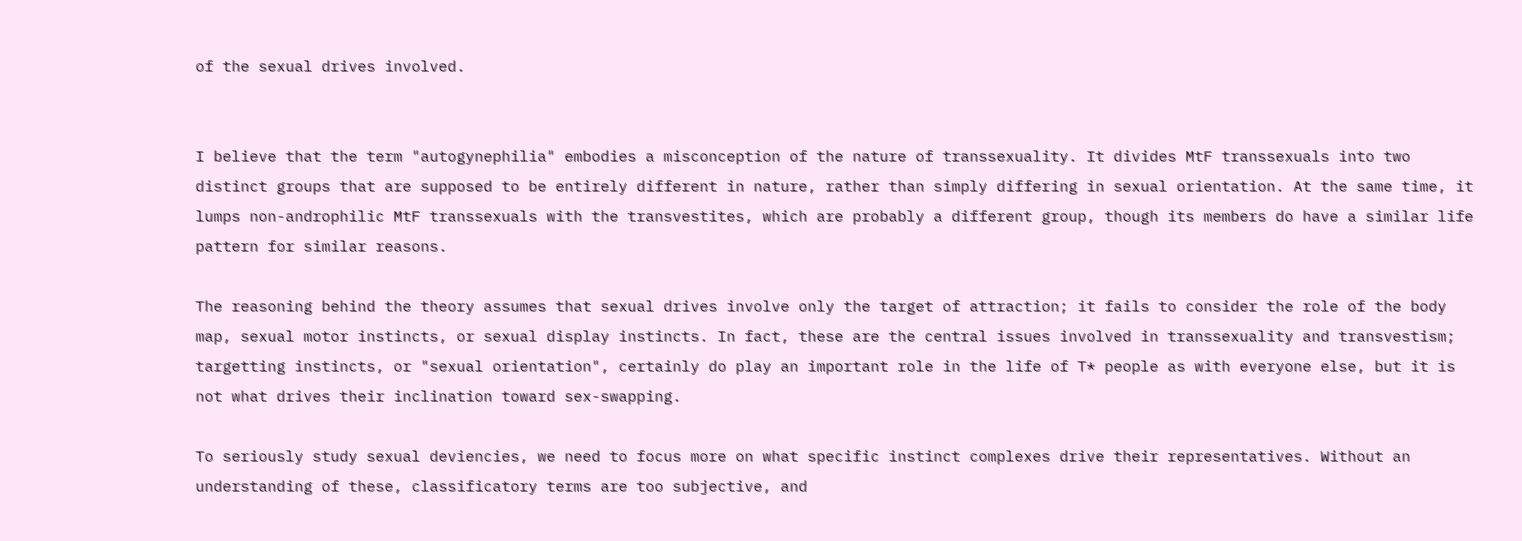of the sexual drives involved.


I believe that the term "autogynephilia" embodies a misconception of the nature of transsexuality. It divides MtF transsexuals into two distinct groups that are supposed to be entirely different in nature, rather than simply differing in sexual orientation. At the same time, it lumps non-androphilic MtF transsexuals with the transvestites, which are probably a different group, though its members do have a similar life pattern for similar reasons.

The reasoning behind the theory assumes that sexual drives involve only the target of attraction; it fails to consider the role of the body map, sexual motor instincts, or sexual display instincts. In fact, these are the central issues involved in transsexuality and transvestism; targetting instincts, or "sexual orientation", certainly do play an important role in the life of T* people as with everyone else, but it is not what drives their inclination toward sex-swapping.

To seriously study sexual deviencies, we need to focus more on what specific instinct complexes drive their representatives. Without an understanding of these, classificatory terms are too subjective, and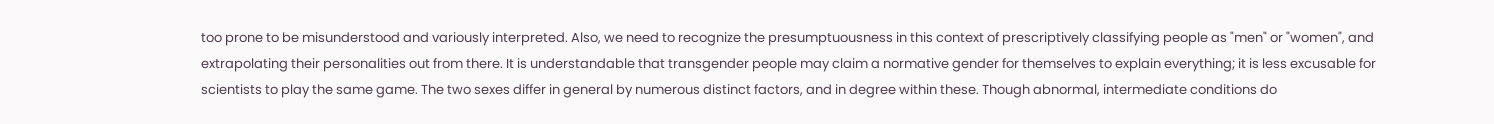too prone to be misunderstood and variously interpreted. Also, we need to recognize the presumptuousness in this context of prescriptively classifying people as "men" or "women", and extrapolating their personalities out from there. It is understandable that transgender people may claim a normative gender for themselves to explain everything; it is less excusable for scientists to play the same game. The two sexes differ in general by numerous distinct factors, and in degree within these. Though abnormal, intermediate conditions do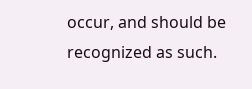occur, and should be recognized as such.